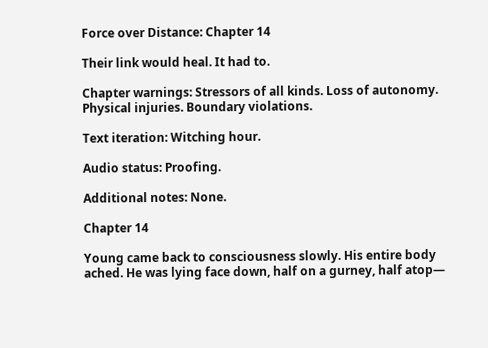Force over Distance: Chapter 14

Their link would heal. It had to.

Chapter warnings: Stressors of all kinds. Loss of autonomy. Physical injuries. Boundary violations.

Text iteration: Witching hour.

Audio status: Proofing.

Additional notes: None.

Chapter 14

Young came back to consciousness slowly. His entire body ached. He was lying face down, half on a gurney, half atop—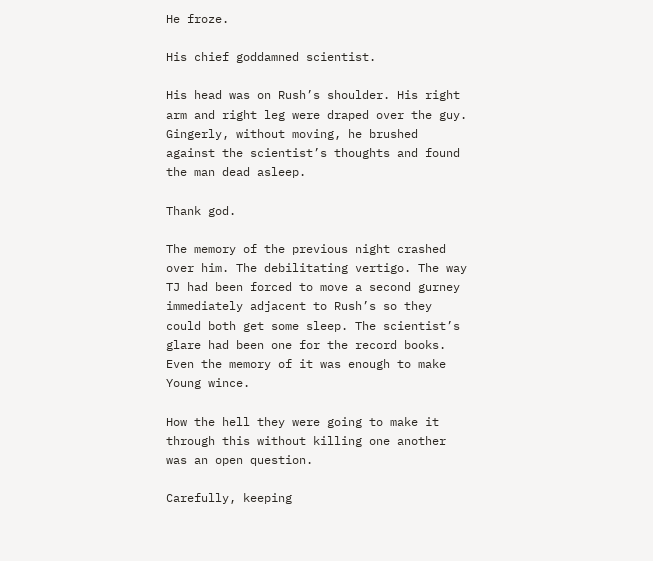He froze.

His chief goddamned scientist.

His head was on Rush’s shoulder. His right arm and right leg were draped over the guy. Gingerly, without moving, he brushed against the scientist’s thoughts and found the man dead asleep.

Thank god.

The memory of the previous night crashed over him. The debilitating vertigo. The way TJ had been forced to move a second gurney immediately adjacent to Rush’s so they could both get some sleep. The scientist’s glare had been one for the record books. Even the memory of it was enough to make Young wince.

How the hell they were going to make it through this without killing one another was an open question.

Carefully, keeping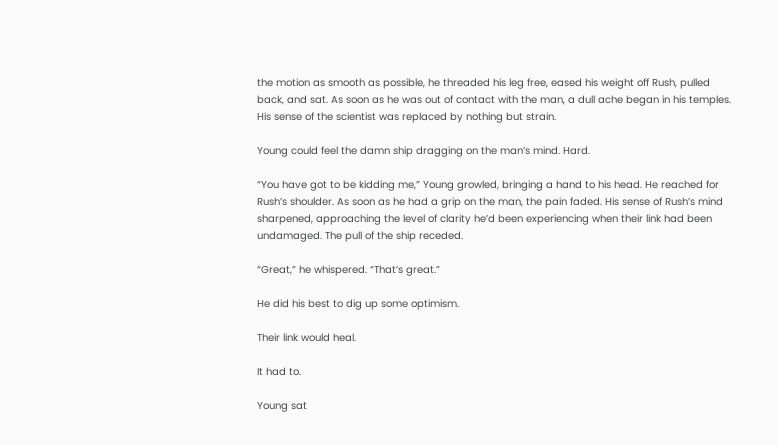the motion as smooth as possible, he threaded his leg free, eased his weight off Rush, pulled back, and sat. As soon as he was out of contact with the man, a dull ache began in his temples. His sense of the scientist was replaced by nothing but strain.

Young could feel the damn ship dragging on the man’s mind. Hard.

“You have got to be kidding me,” Young growled, bringing a hand to his head. He reached for Rush’s shoulder. As soon as he had a grip on the man, the pain faded. His sense of Rush’s mind sharpened, approaching the level of clarity he’d been experiencing when their link had been undamaged. The pull of the ship receded.

“Great,” he whispered. “That’s great.”

He did his best to dig up some optimism.

Their link would heal.

It had to.

Young sat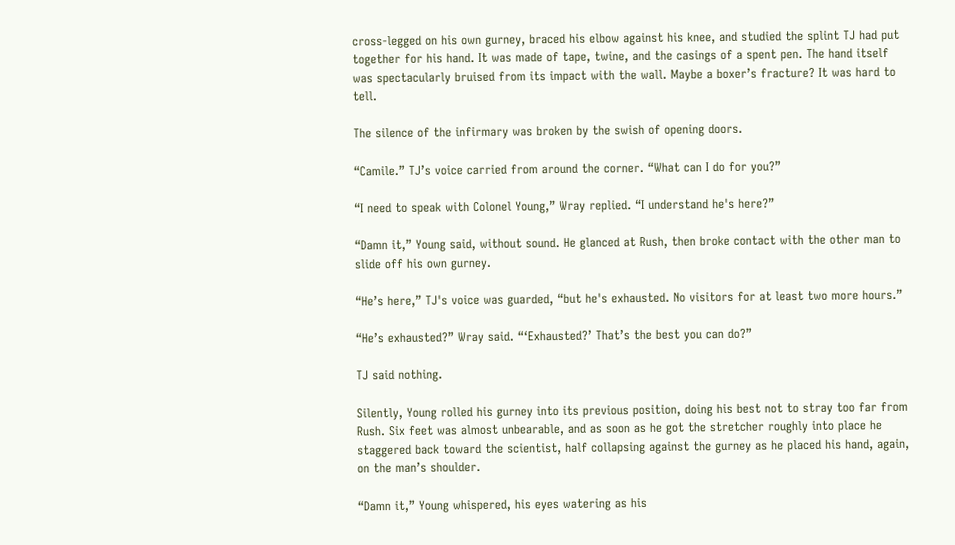cross-legged on his own gurney, braced his elbow against his knee, and studied the splint TJ had put together for his hand. It was made of tape, twine, and the casings of a spent pen. The hand itself was spectacularly bruised from its impact with the wall. Maybe a boxer’s fracture? It was hard to tell.

The silence of the infirmary was broken by the swish of opening doors.

“Camile.” TJ’s voice carried from around the corner. “What can I do for you?”

“I need to speak with Colonel Young,” Wray replied. “I understand he's here?”

“Damn it,” Young said, without sound. He glanced at Rush, then broke contact with the other man to slide off his own gurney.

“He’s here,” TJ's voice was guarded, “but he's exhausted. No visitors for at least two more hours.”

“He’s exhausted?” Wray said. “‘Exhausted?’ That’s the best you can do?”

TJ said nothing.

Silently, Young rolled his gurney into its previous position, doing his best not to stray too far from Rush. Six feet was almost unbearable, and as soon as he got the stretcher roughly into place he staggered back toward the scientist, half collapsing against the gurney as he placed his hand, again, on the man’s shoulder.

“Damn it,” Young whispered, his eyes watering as his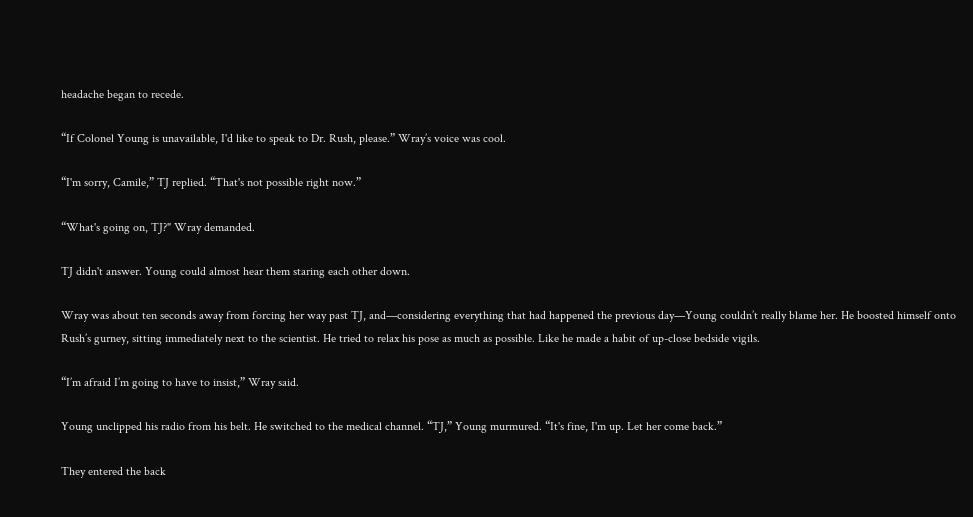headache began to recede.

“If Colonel Young is unavailable, I'd like to speak to Dr. Rush, please.” Wray’s voice was cool.

“I'm sorry, Camile,” TJ replied. “That's not possible right now.”

“What's going on, TJ?" Wray demanded.

TJ didn't answer. Young could almost hear them staring each other down.

Wray was about ten seconds away from forcing her way past TJ, and—considering everything that had happened the previous day—Young couldn’t really blame her. He boosted himself onto Rush’s gurney, sitting immediately next to the scientist. He tried to relax his pose as much as possible. Like he made a habit of up-close bedside vigils.

“I’m afraid I’m going to have to insist,” Wray said.

Young unclipped his radio from his belt. He switched to the medical channel. “TJ,” Young murmured. “It's fine, I'm up. Let her come back.”

They entered the back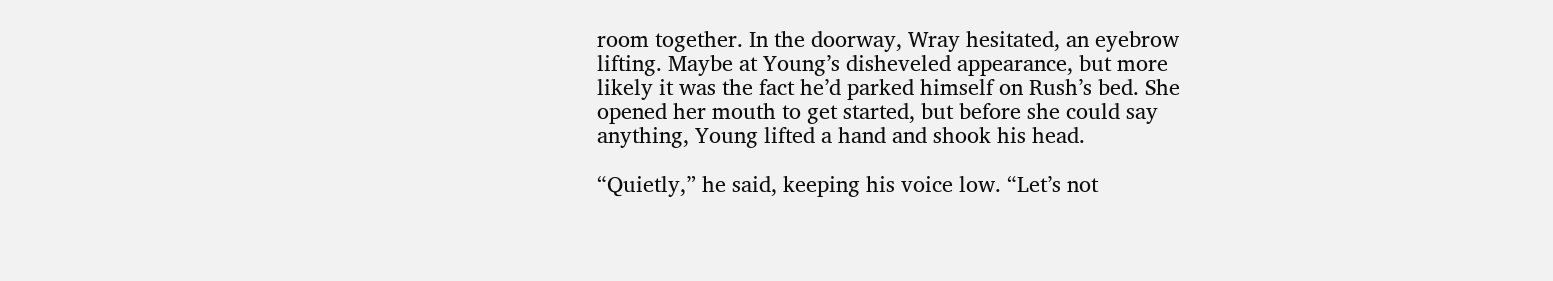room together. In the doorway, Wray hesitated, an eyebrow lifting. Maybe at Young’s disheveled appearance, but more likely it was the fact he’d parked himself on Rush’s bed. She opened her mouth to get started, but before she could say anything, Young lifted a hand and shook his head.

“Quietly,” he said, keeping his voice low. “Let’s not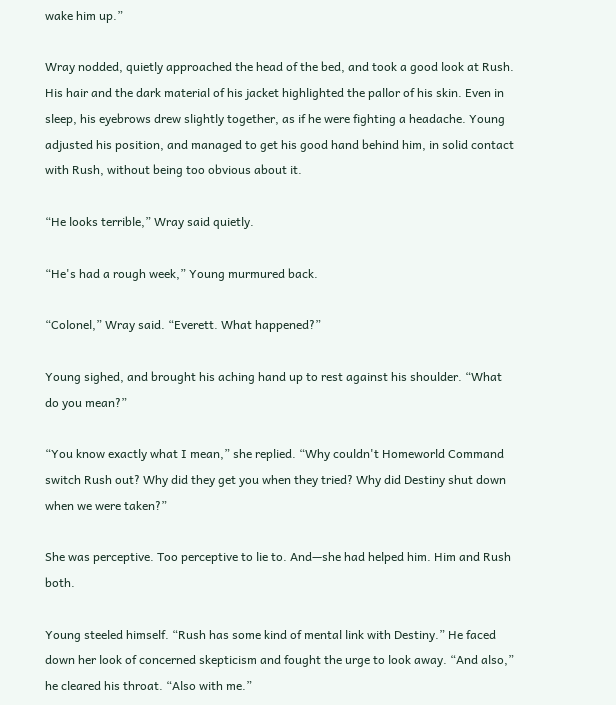wake him up.”

Wray nodded, quietly approached the head of the bed, and took a good look at Rush. His hair and the dark material of his jacket highlighted the pallor of his skin. Even in sleep, his eyebrows drew slightly together, as if he were fighting a headache. Young adjusted his position, and managed to get his good hand behind him, in solid contact with Rush, without being too obvious about it.

“He looks terrible,” Wray said quietly.

“He's had a rough week,” Young murmured back.

“Colonel,” Wray said. “Everett. What happened?”

Young sighed, and brought his aching hand up to rest against his shoulder. “What do you mean?”

“You know exactly what I mean,” she replied. “Why couldn't Homeworld Command switch Rush out? Why did they get you when they tried? Why did Destiny shut down when we were taken?”

She was perceptive. Too perceptive to lie to. And—she had helped him. Him and Rush both.

Young steeled himself. “Rush has some kind of mental link with Destiny.” He faced down her look of concerned skepticism and fought the urge to look away. “And also,” he cleared his throat. “Also with me.”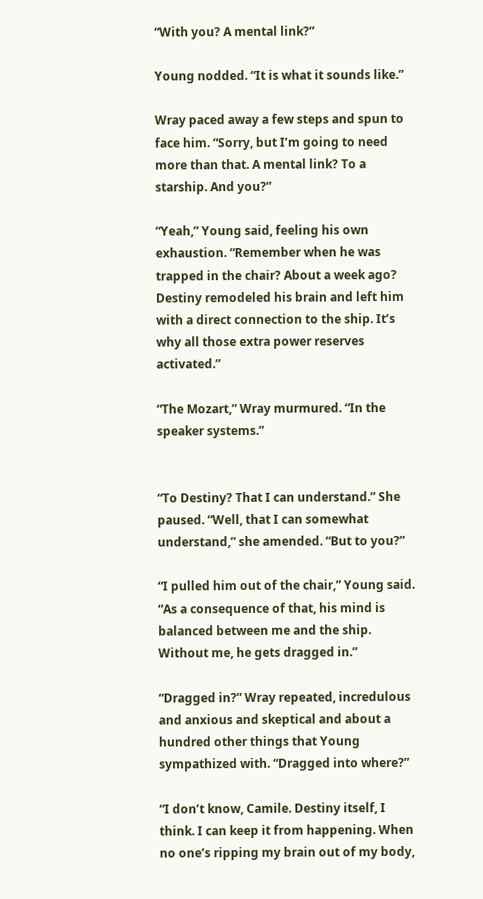“With you? A mental link?”

Young nodded. “It is what it sounds like.”

Wray paced away a few steps and spun to face him. “Sorry, but I’m going to need more than that. A mental link? To a starship. And you?”

“Yeah,” Young said, feeling his own exhaustion. “Remember when he was trapped in the chair? About a week ago? Destiny remodeled his brain and left him with a direct connection to the ship. It’s why all those extra power reserves activated.”

“The Mozart,” Wray murmured. “In the speaker systems.”


“To Destiny? That I can understand.” She paused. “Well, that I can somewhat understand,” she amended. “But to you?”

“I pulled him out of the chair,” Young said. “As a consequence of that, his mind is balanced between me and the ship. Without me, he gets dragged in.”

“Dragged in?” Wray repeated, incredulous and anxious and skeptical and about a hundred other things that Young sympathized with. “Dragged into where?”

“I don’t know, Camile. Destiny itself, I think. I can keep it from happening. When no one’s ripping my brain out of my body,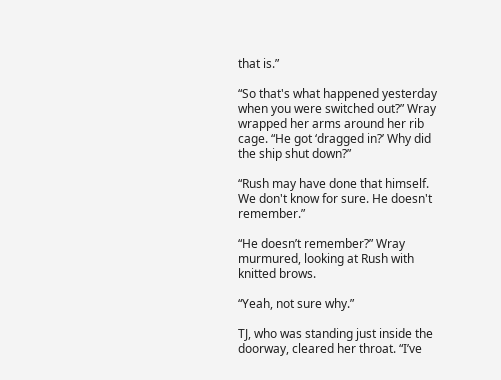that is.”

“So that's what happened yesterday when you were switched out?” Wray wrapped her arms around her rib cage. “He got ‘dragged in?’ Why did the ship shut down?”

“Rush may have done that himself. We don't know for sure. He doesn't remember.”

“He doesn’t remember?” Wray murmured, looking at Rush with knitted brows.

“Yeah, not sure why.”

TJ, who was standing just inside the doorway, cleared her throat. “I’ve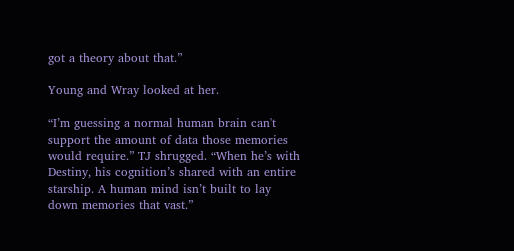got a theory about that.”

Young and Wray looked at her.

“I’m guessing a normal human brain can't support the amount of data those memories would require.” TJ shrugged. “When he’s with Destiny, his cognition’s shared with an entire starship. A human mind isn’t built to lay down memories that vast.”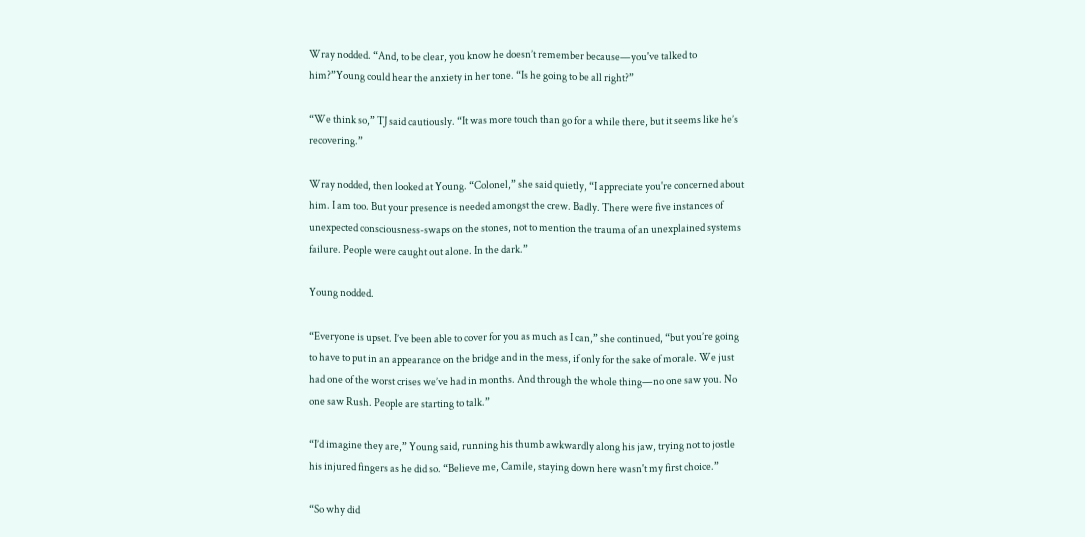Wray nodded. “And, to be clear, you know he doesn’t remember because—you've talked to him?”Young could hear the anxiety in her tone. “Is he going to be all right?”

“We think so,” TJ said cautiously. “It was more touch than go for a while there, but it seems like he’s recovering.”

Wray nodded, then looked at Young. “Colonel,” she said quietly, “I appreciate you're concerned about him. I am too. But your presence is needed amongst the crew. Badly. There were five instances of unexpected consciousness-swaps on the stones, not to mention the trauma of an unexplained systems failure. People were caught out alone. In the dark.”

Young nodded.

“Everyone is upset. I’ve been able to cover for you as much as I can,” she continued, “but you’re going to have to put in an appearance on the bridge and in the mess, if only for the sake of morale. We just had one of the worst crises we’ve had in months. And through the whole thing—no one saw you. No one saw Rush. People are starting to talk.”

“I’d imagine they are,” Young said, running his thumb awkwardly along his jaw, trying not to jostle his injured fingers as he did so. “Believe me, Camile, staying down here wasn't my first choice.”

“So why did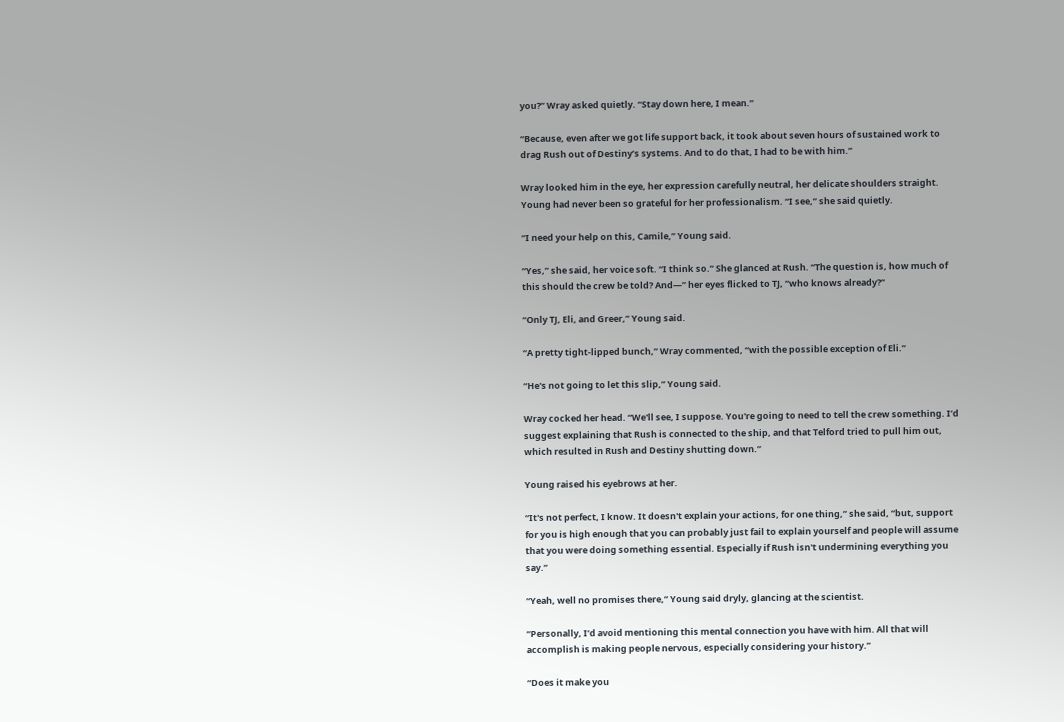you?” Wray asked quietly. “Stay down here, I mean.”

“Because, even after we got life support back, it took about seven hours of sustained work to drag Rush out of Destiny’s systems. And to do that, I had to be with him.”

Wray looked him in the eye, her expression carefully neutral, her delicate shoulders straight. Young had never been so grateful for her professionalism. “I see,” she said quietly.

“I need your help on this, Camile,” Young said.

“Yes,” she said, her voice soft. “I think so.” She glanced at Rush. “The question is, how much of this should the crew be told? And—” her eyes flicked to TJ, “who knows already?”

“Only TJ, Eli, and Greer,” Young said.

“A pretty tight-lipped bunch,” Wray commented, “with the possible exception of Eli.”

“He's not going to let this slip,” Young said.

Wray cocked her head. “We'll see, I suppose. You're going to need to tell the crew something. I’d suggest explaining that Rush is connected to the ship, and that Telford tried to pull him out, which resulted in Rush and Destiny shutting down.”

Young raised his eyebrows at her.

“It's not perfect, I know. It doesn't explain your actions, for one thing,” she said, “but, support for you is high enough that you can probably just fail to explain yourself and people will assume that you were doing something essential. Especially if Rush isn't undermining everything you say.”

“Yeah, well no promises there,” Young said dryly, glancing at the scientist.

“Personally, I’d avoid mentioning this mental connection you have with him. All that will accomplish is making people nervous, especially considering your history.”

“Does it make you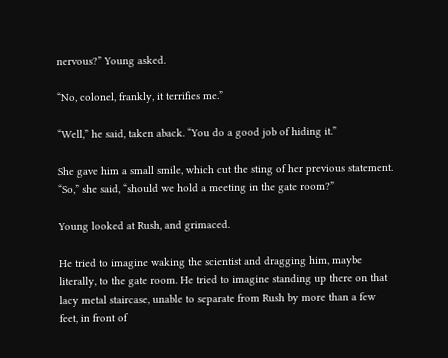nervous?” Young asked.

“No, colonel, frankly, it terrifies me.”

“Well,” he said, taken aback. “You do a good job of hiding it.”

She gave him a small smile, which cut the sting of her previous statement. “So,” she said, “should we hold a meeting in the gate room?”

Young looked at Rush, and grimaced.

He tried to imagine waking the scientist and dragging him, maybe literally, to the gate room. He tried to imagine standing up there on that lacy metal staircase, unable to separate from Rush by more than a few feet, in front of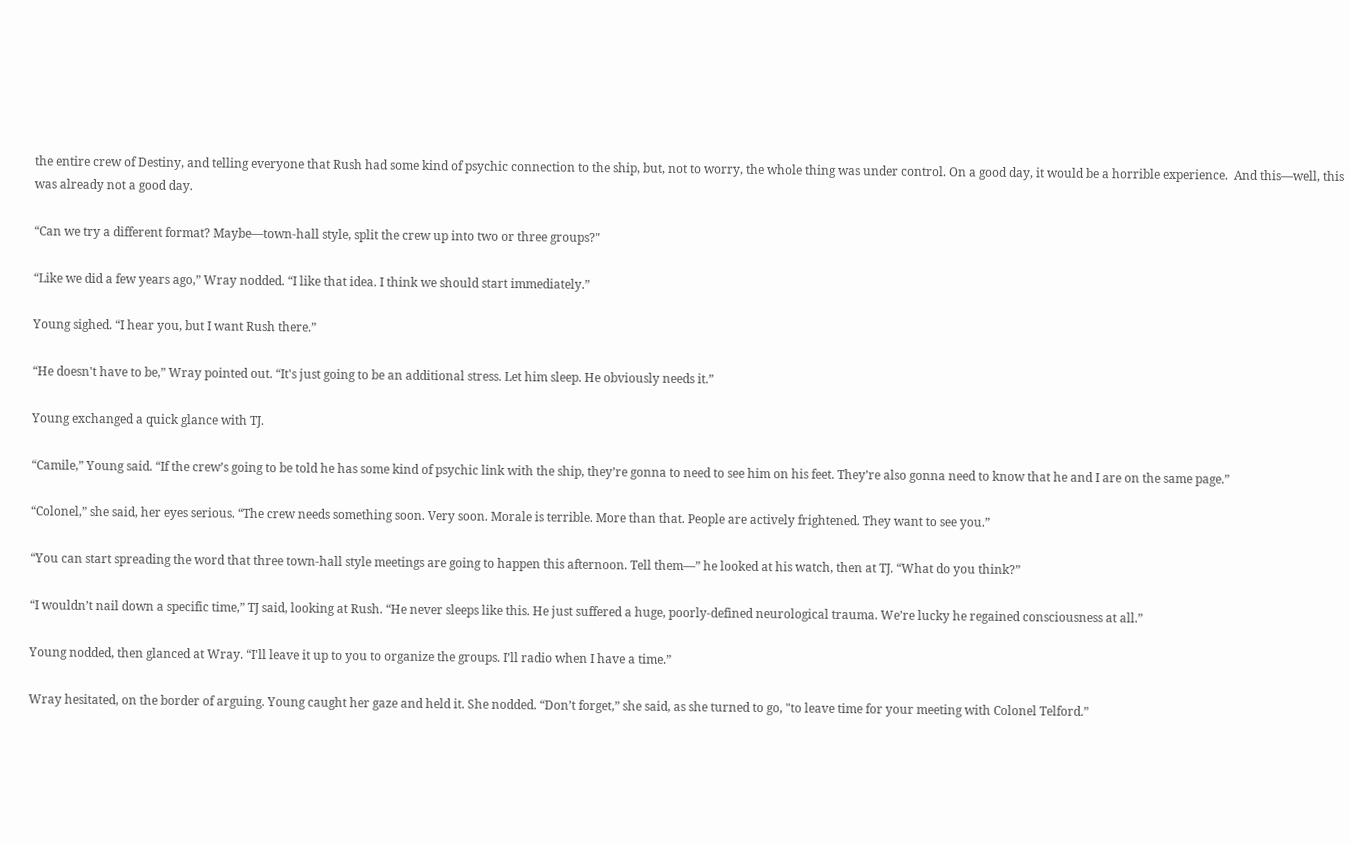the entire crew of Destiny, and telling everyone that Rush had some kind of psychic connection to the ship, but, not to worry, the whole thing was under control. On a good day, it would be a horrible experience.  And this—well, this was already not a good day.

“Can we try a different format? Maybe—town-hall style, split the crew up into two or three groups?"

“Like we did a few years ago,” Wray nodded. “I like that idea. I think we should start immediately.”

Young sighed. “I hear you, but I want Rush there.”

“He doesn't have to be,” Wray pointed out. “It's just going to be an additional stress. Let him sleep. He obviously needs it.”

Young exchanged a quick glance with TJ.

“Camile,” Young said. “If the crew’s going to be told he has some kind of psychic link with the ship, they’re gonna to need to see him on his feet. They’re also gonna need to know that he and I are on the same page.”

“Colonel,” she said, her eyes serious. “The crew needs something soon. Very soon. Morale is terrible. More than that. People are actively frightened. They want to see you.”

“You can start spreading the word that three town-hall style meetings are going to happen this afternoon. Tell them—” he looked at his watch, then at TJ. “What do you think?”

“I wouldn’t nail down a specific time,” TJ said, looking at Rush. “He never sleeps like this. He just suffered a huge, poorly-defined neurological trauma. We’re lucky he regained consciousness at all.”

Young nodded, then glanced at Wray. “I'll leave it up to you to organize the groups. I’ll radio when I have a time.”

Wray hesitated, on the border of arguing. Young caught her gaze and held it. She nodded. “Don’t forget,” she said, as she turned to go, "to leave time for your meeting with Colonel Telford.”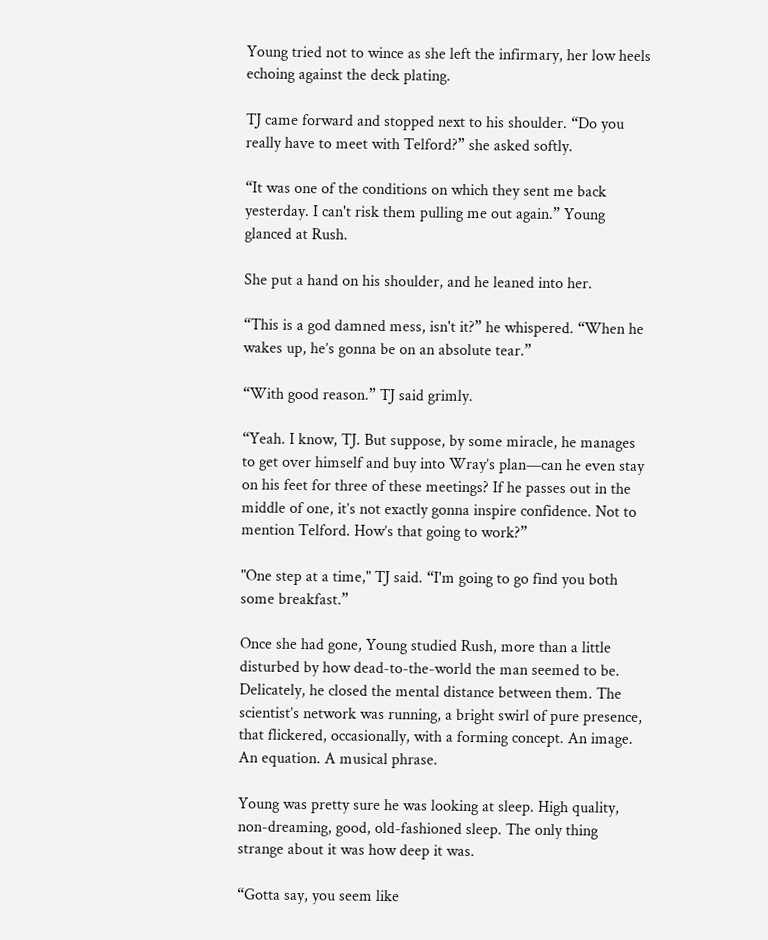Young tried not to wince as she left the infirmary, her low heels echoing against the deck plating.

TJ came forward and stopped next to his shoulder. “Do you really have to meet with Telford?” she asked softly.

“It was one of the conditions on which they sent me back yesterday. I can't risk them pulling me out again.” Young glanced at Rush.

She put a hand on his shoulder, and he leaned into her.

“This is a god damned mess, isn't it?” he whispered. “When he wakes up, he’s gonna be on an absolute tear.”

“With good reason.” TJ said grimly.

“Yeah. I know, TJ. But suppose, by some miracle, he manages to get over himself and buy into Wray’s plan—can he even stay on his feet for three of these meetings? If he passes out in the middle of one, it’s not exactly gonna inspire confidence. Not to mention Telford. How’s that going to work?”

"One step at a time," TJ said. “I'm going to go find you both some breakfast.”

Once she had gone, Young studied Rush, more than a little disturbed by how dead-to-the-world the man seemed to be. Delicately, he closed the mental distance between them. The scientist’s network was running, a bright swirl of pure presence, that flickered, occasionally, with a forming concept. An image. An equation. A musical phrase.

Young was pretty sure he was looking at sleep. High quality, non-dreaming, good, old-fashioned sleep. The only thing strange about it was how deep it was.

“Gotta say, you seem like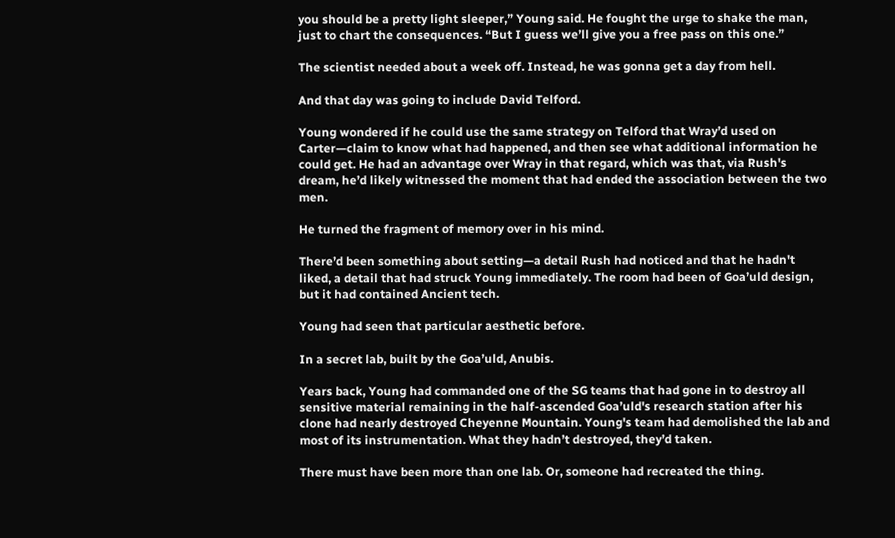you should be a pretty light sleeper,” Young said. He fought the urge to shake the man, just to chart the consequences. “But I guess we’ll give you a free pass on this one.”

The scientist needed about a week off. Instead, he was gonna get a day from hell.

And that day was going to include David Telford.

Young wondered if he could use the same strategy on Telford that Wray’d used on Carter—claim to know what had happened, and then see what additional information he could get. He had an advantage over Wray in that regard, which was that, via Rush's dream, he’d likely witnessed the moment that had ended the association between the two men.

He turned the fragment of memory over in his mind.

There’d been something about setting—a detail Rush had noticed and that he hadn't liked, a detail that had struck Young immediately. The room had been of Goa’uld design, but it had contained Ancient tech.

Young had seen that particular aesthetic before.

In a secret lab, built by the Goa’uld, Anubis.

Years back, Young had commanded one of the SG teams that had gone in to destroy all sensitive material remaining in the half-ascended Goa’uld's research station after his clone had nearly destroyed Cheyenne Mountain. Young's team had demolished the lab and most of its instrumentation. What they hadn’t destroyed, they’d taken.

There must have been more than one lab. Or, someone had recreated the thing.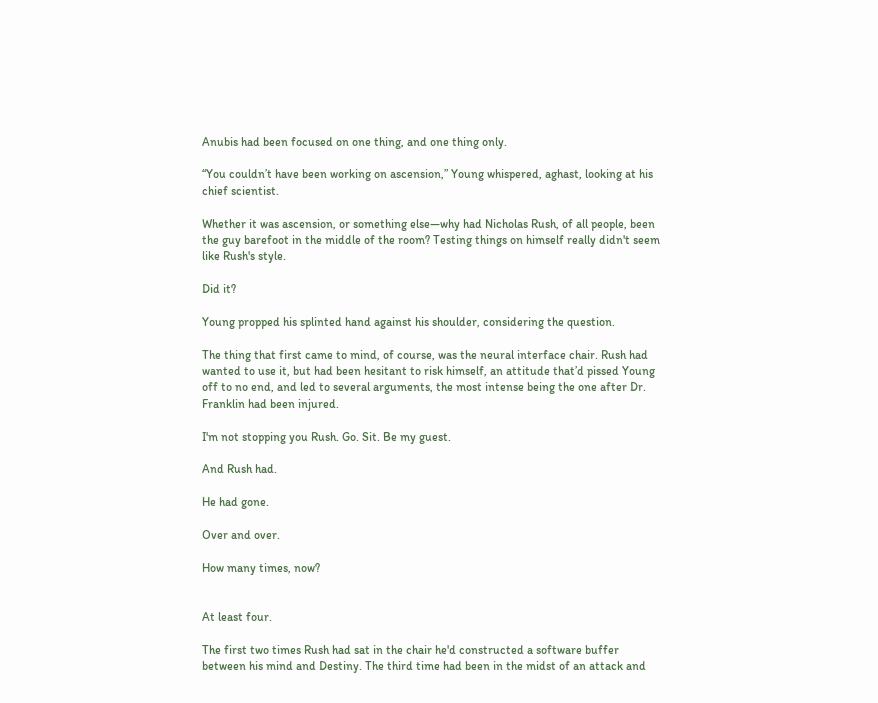Anubis had been focused on one thing, and one thing only.

“You couldn’t have been working on ascension,” Young whispered, aghast, looking at his chief scientist.

Whether it was ascension, or something else—why had Nicholas Rush, of all people, been the guy barefoot in the middle of the room? Testing things on himself really didn't seem like Rush's style.

Did it?

Young propped his splinted hand against his shoulder, considering the question.

The thing that first came to mind, of course, was the neural interface chair. Rush had wanted to use it, but had been hesitant to risk himself, an attitude that’d pissed Young off to no end, and led to several arguments, the most intense being the one after Dr. Franklin had been injured.

I'm not stopping you Rush. Go. Sit. Be my guest.

And Rush had.

He had gone.

Over and over.

How many times, now?


At least four.

The first two times Rush had sat in the chair he'd constructed a software buffer between his mind and Destiny. The third time had been in the midst of an attack and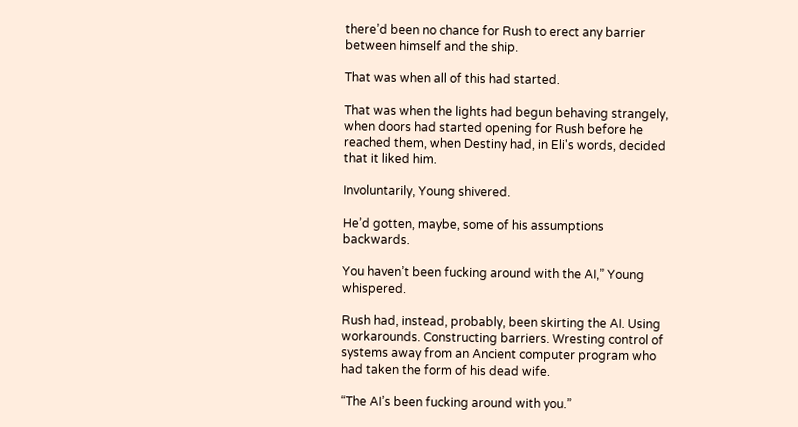there’d been no chance for Rush to erect any barrier between himself and the ship.

That was when all of this had started.

That was when the lights had begun behaving strangely, when doors had started opening for Rush before he reached them, when Destiny had, in Eli's words, decided that it liked him.

Involuntarily, Young shivered.

He’d gotten, maybe, some of his assumptions backwards.

You haven’t been fucking around with the AI,” Young whispered.

Rush had, instead, probably, been skirting the AI. Using workarounds. Constructing barriers. Wresting control of systems away from an Ancient computer program who had taken the form of his dead wife.

“The AI’s been fucking around with you.”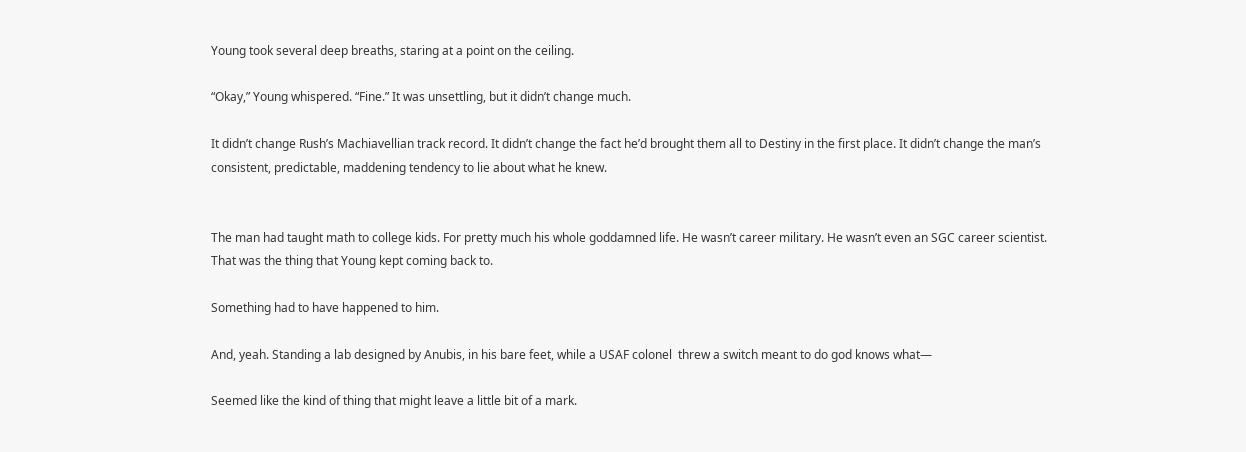Young took several deep breaths, staring at a point on the ceiling.

“Okay,” Young whispered. “Fine.” It was unsettling, but it didn’t change much.

It didn’t change Rush’s Machiavellian track record. It didn’t change the fact he’d brought them all to Destiny in the first place. It didn’t change the man’s consistent, predictable, maddening tendency to lie about what he knew.


The man had taught math to college kids. For pretty much his whole goddamned life. He wasn’t career military. He wasn’t even an SGC career scientist. That was the thing that Young kept coming back to.

Something had to have happened to him.

And, yeah. Standing a lab designed by Anubis, in his bare feet, while a USAF colonel  threw a switch meant to do god knows what—

Seemed like the kind of thing that might leave a little bit of a mark.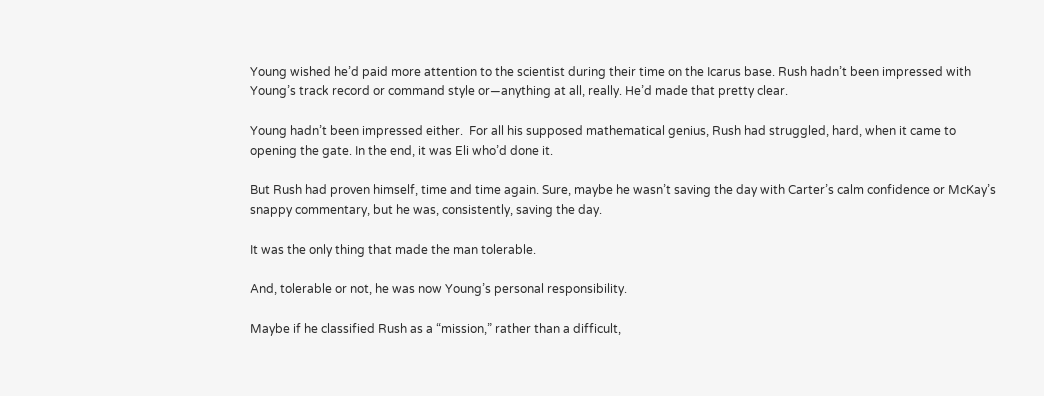Young wished he’d paid more attention to the scientist during their time on the Icarus base. Rush hadn’t been impressed with Young’s track record or command style or—anything at all, really. He’d made that pretty clear.

Young hadn’t been impressed either.  For all his supposed mathematical genius, Rush had struggled, hard, when it came to opening the gate. In the end, it was Eli who’d done it.

But Rush had proven himself, time and time again. Sure, maybe he wasn’t saving the day with Carter’s calm confidence or McKay’s snappy commentary, but he was, consistently, saving the day.

It was the only thing that made the man tolerable.

And, tolerable or not, he was now Young’s personal responsibility.

Maybe if he classified Rush as a “mission,” rather than a difficult,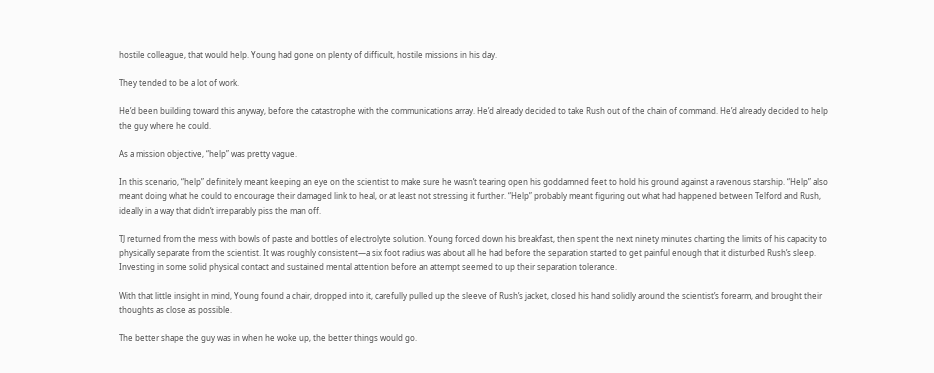hostile colleague, that would help. Young had gone on plenty of difficult, hostile missions in his day.

They tended to be a lot of work.

He’d been building toward this anyway, before the catastrophe with the communications array. He’d already decided to take Rush out of the chain of command. He’d already decided to help the guy where he could.

As a mission objective, “help” was pretty vague.

In this scenario, “help” definitely meant keeping an eye on the scientist to make sure he wasn’t tearing open his goddamned feet to hold his ground against a ravenous starship. “Help” also meant doing what he could to encourage their damaged link to heal, or at least not stressing it further. “Help” probably meant figuring out what had happened between Telford and Rush, ideally in a way that didn’t irreparably piss the man off.

TJ returned from the mess with bowls of paste and bottles of electrolyte solution. Young forced down his breakfast, then spent the next ninety minutes charting the limits of his capacity to physically separate from the scientist. It was roughly consistent—a six foot radius was about all he had before the separation started to get painful enough that it disturbed Rush’s sleep. Investing in some solid physical contact and sustained mental attention before an attempt seemed to up their separation tolerance.

With that little insight in mind, Young found a chair, dropped into it, carefully pulled up the sleeve of Rush’s jacket, closed his hand solidly around the scientist’s forearm, and brought their thoughts as close as possible.

The better shape the guy was in when he woke up, the better things would go.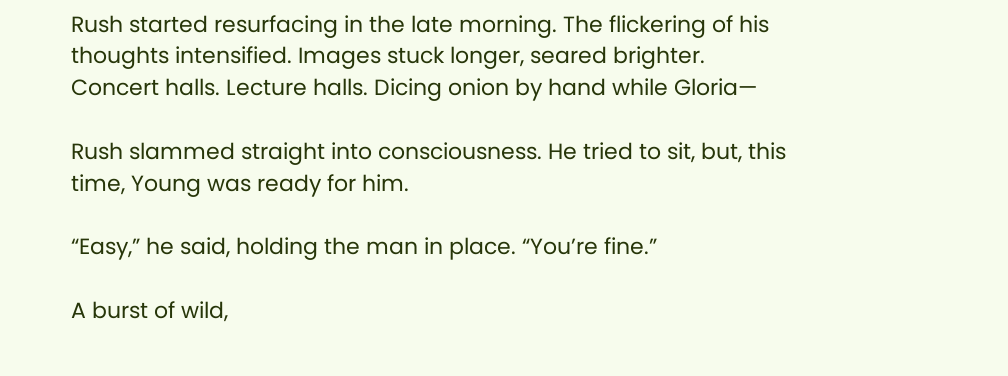Rush started resurfacing in the late morning. The flickering of his thoughts intensified. Images stuck longer, seared brighter. Concert halls. Lecture halls. Dicing onion by hand while Gloria—

Rush slammed straight into consciousness. He tried to sit, but, this time, Young was ready for him.

“Easy,” he said, holding the man in place. “You’re fine.”

A burst of wild,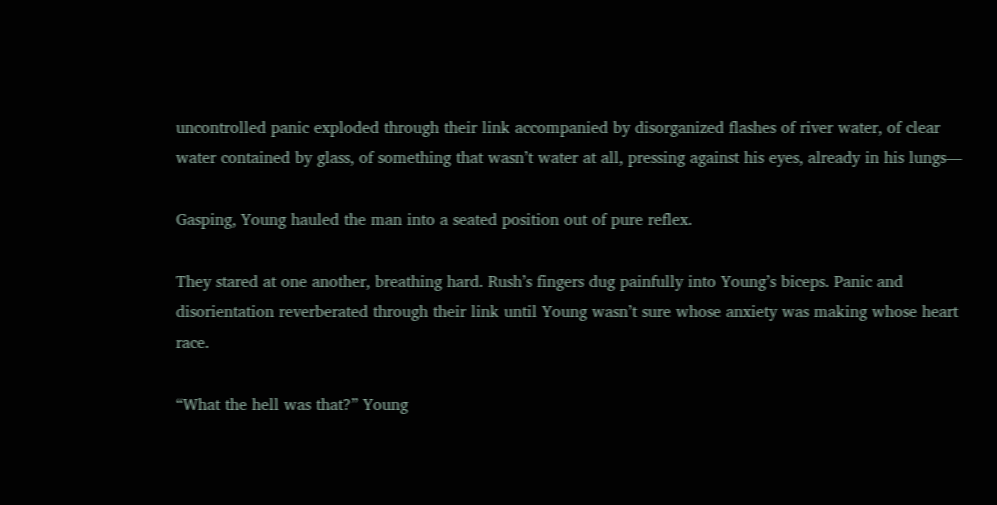uncontrolled panic exploded through their link accompanied by disorganized flashes of river water, of clear water contained by glass, of something that wasn’t water at all, pressing against his eyes, already in his lungs—

Gasping, Young hauled the man into a seated position out of pure reflex.

They stared at one another, breathing hard. Rush’s fingers dug painfully into Young’s biceps. Panic and disorientation reverberated through their link until Young wasn’t sure whose anxiety was making whose heart race.

“What the hell was that?” Young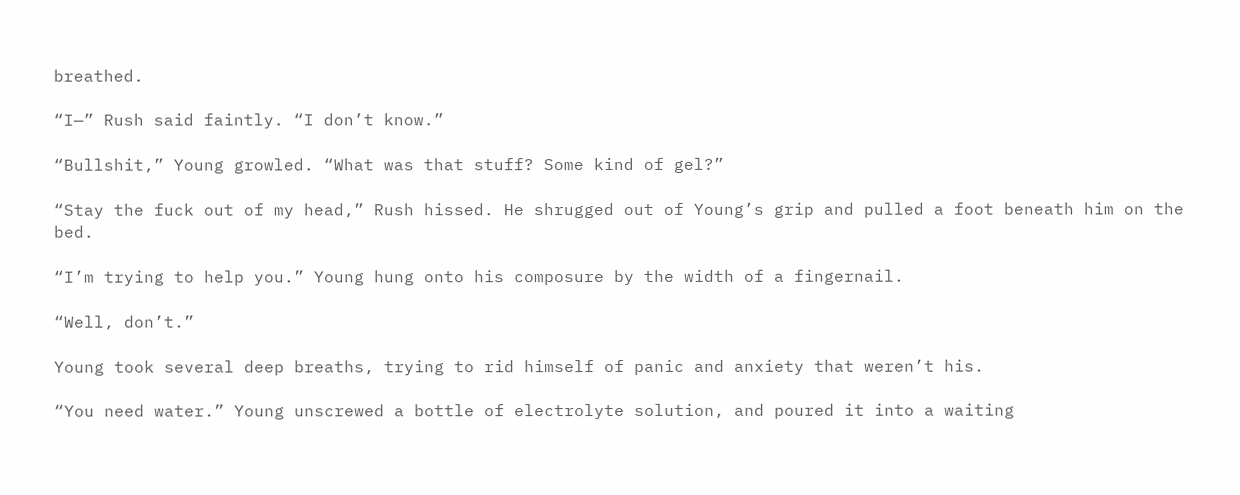breathed.

“I—” Rush said faintly. “I don’t know.”

“Bullshit,” Young growled. “What was that stuff? Some kind of gel?”

“Stay the fuck out of my head,” Rush hissed. He shrugged out of Young’s grip and pulled a foot beneath him on the bed.

“I’m trying to help you.” Young hung onto his composure by the width of a fingernail.

“Well, don’t.”

Young took several deep breaths, trying to rid himself of panic and anxiety that weren’t his.

“You need water.” Young unscrewed a bottle of electrolyte solution, and poured it into a waiting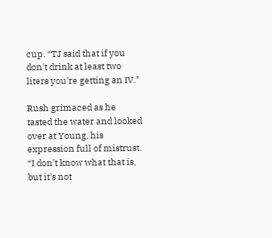cup. “TJ said that if you don't drink at least two liters you’re getting an IV."

Rush grimaced as he tasted the water and looked over at Young, his expression full of mistrust. “I don't know what that is, but it's not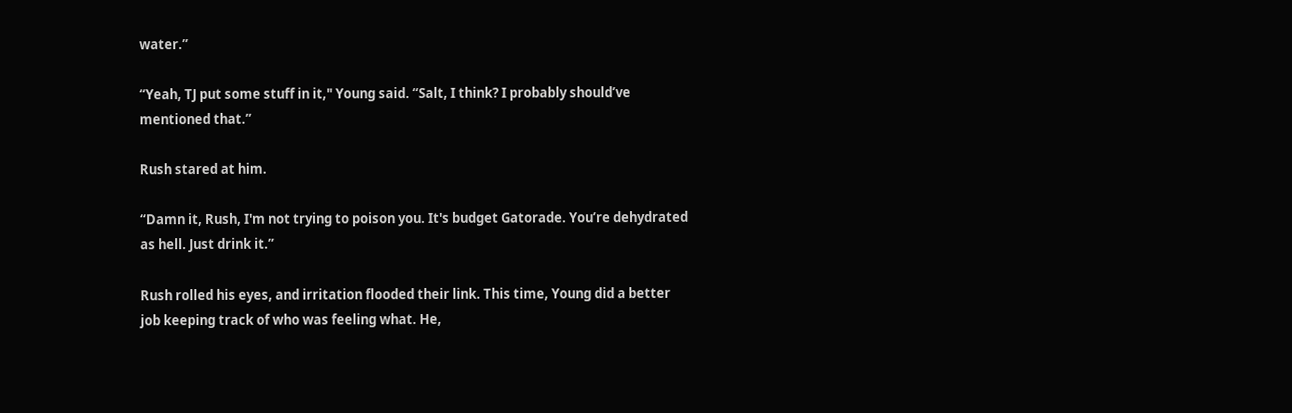water.”

“Yeah, TJ put some stuff in it," Young said. “Salt, I think? I probably should’ve mentioned that.”

Rush stared at him.

“Damn it, Rush, I'm not trying to poison you. It's budget Gatorade. You’re dehydrated as hell. Just drink it.”

Rush rolled his eyes, and irritation flooded their link. This time, Young did a better job keeping track of who was feeling what. He,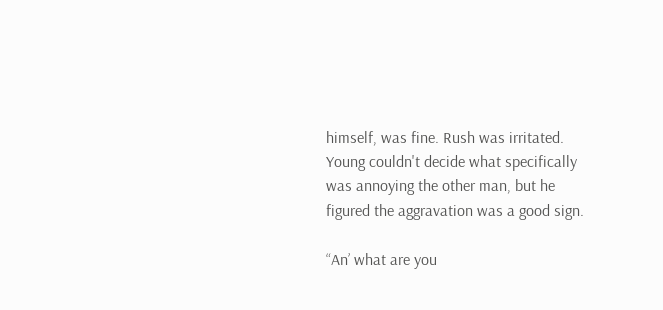himself, was fine. Rush was irritated. Young couldn't decide what specifically was annoying the other man, but he figured the aggravation was a good sign.

“An’ what are you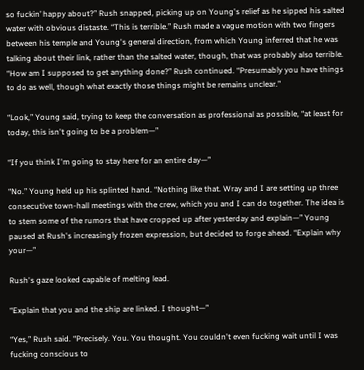so fuckin’ happy about?” Rush snapped, picking up on Young's relief as he sipped his salted water with obvious distaste. “This is terrible.” Rush made a vague motion with two fingers between his temple and Young's general direction, from which Young inferred that he was talking about their link, rather than the salted water, though, that was probably also terrible. “How am I supposed to get anything done?” Rush continued. “Presumably you have things to do as well, though what exactly those things might be remains unclear.”

“Look,” Young said, trying to keep the conversation as professional as possible, “at least for today, this isn't going to be a problem—”

“If you think I'm going to stay here for an entire day—”

“No.” Young held up his splinted hand. “Nothing like that. Wray and I are setting up three consecutive town-hall meetings with the crew, which you and I can do together. The idea is to stem some of the rumors that have cropped up after yesterday and explain—” Young paused at Rush's increasingly frozen expression, but decided to forge ahead. “Explain why your—”

Rush's gaze looked capable of melting lead.

“Explain that you and the ship are linked. I thought—”

“Yes,” Rush said. “Precisely. You. You thought. You couldn't even fucking wait until I was fucking conscious to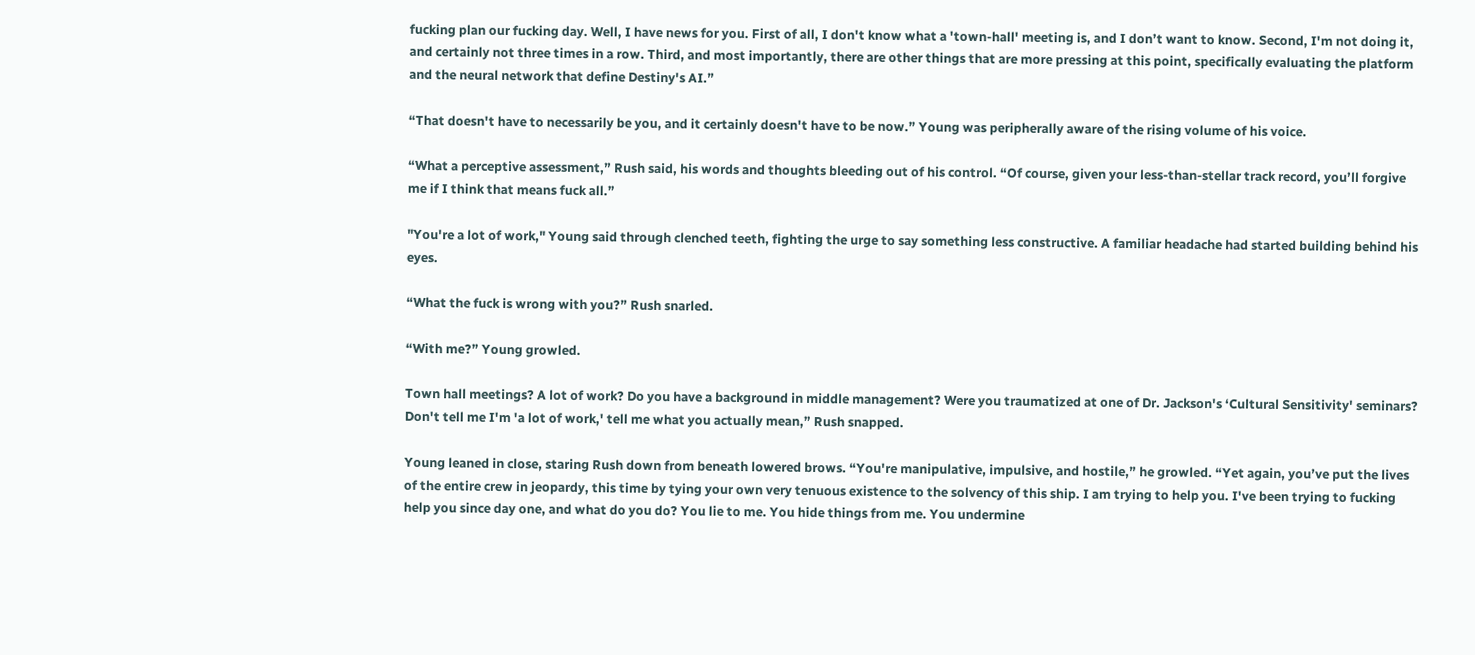fucking plan our fucking day. Well, I have news for you. First of all, I don't know what a 'town-hall' meeting is, and I don’t want to know. Second, I'm not doing it, and certainly not three times in a row. Third, and most importantly, there are other things that are more pressing at this point, specifically evaluating the platform and the neural network that define Destiny's AI.”

“That doesn't have to necessarily be you, and it certainly doesn't have to be now.” Young was peripherally aware of the rising volume of his voice.

“What a perceptive assessment,” Rush said, his words and thoughts bleeding out of his control. “Of course, given your less-than-stellar track record, you’ll forgive me if I think that means fuck all.”

"You're a lot of work," Young said through clenched teeth, fighting the urge to say something less constructive. A familiar headache had started building behind his eyes.

“What the fuck is wrong with you?” Rush snarled.

“With me?” Young growled.

Town hall meetings? A lot of work? Do you have a background in middle management? Were you traumatized at one of Dr. Jackson's ‘Cultural Sensitivity' seminars? Don't tell me I'm 'a lot of work,' tell me what you actually mean,” Rush snapped.

Young leaned in close, staring Rush down from beneath lowered brows. “You're manipulative, impulsive, and hostile,” he growled. “Yet again, you’ve put the lives of the entire crew in jeopardy, this time by tying your own very tenuous existence to the solvency of this ship. I am trying to help you. I've been trying to fucking help you since day one, and what do you do? You lie to me. You hide things from me. You undermine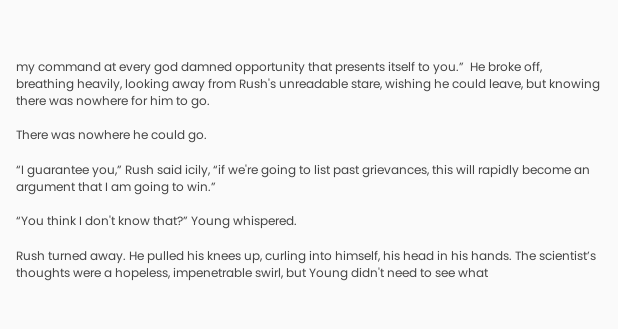my command at every god damned opportunity that presents itself to you.”  He broke off, breathing heavily, looking away from Rush's unreadable stare, wishing he could leave, but knowing there was nowhere for him to go.

There was nowhere he could go.

“I guarantee you,” Rush said icily, “if we're going to list past grievances, this will rapidly become an argument that I am going to win.”

“You think I don't know that?” Young whispered.

Rush turned away. He pulled his knees up, curling into himself, his head in his hands. The scientist’s thoughts were a hopeless, impenetrable swirl, but Young didn't need to see what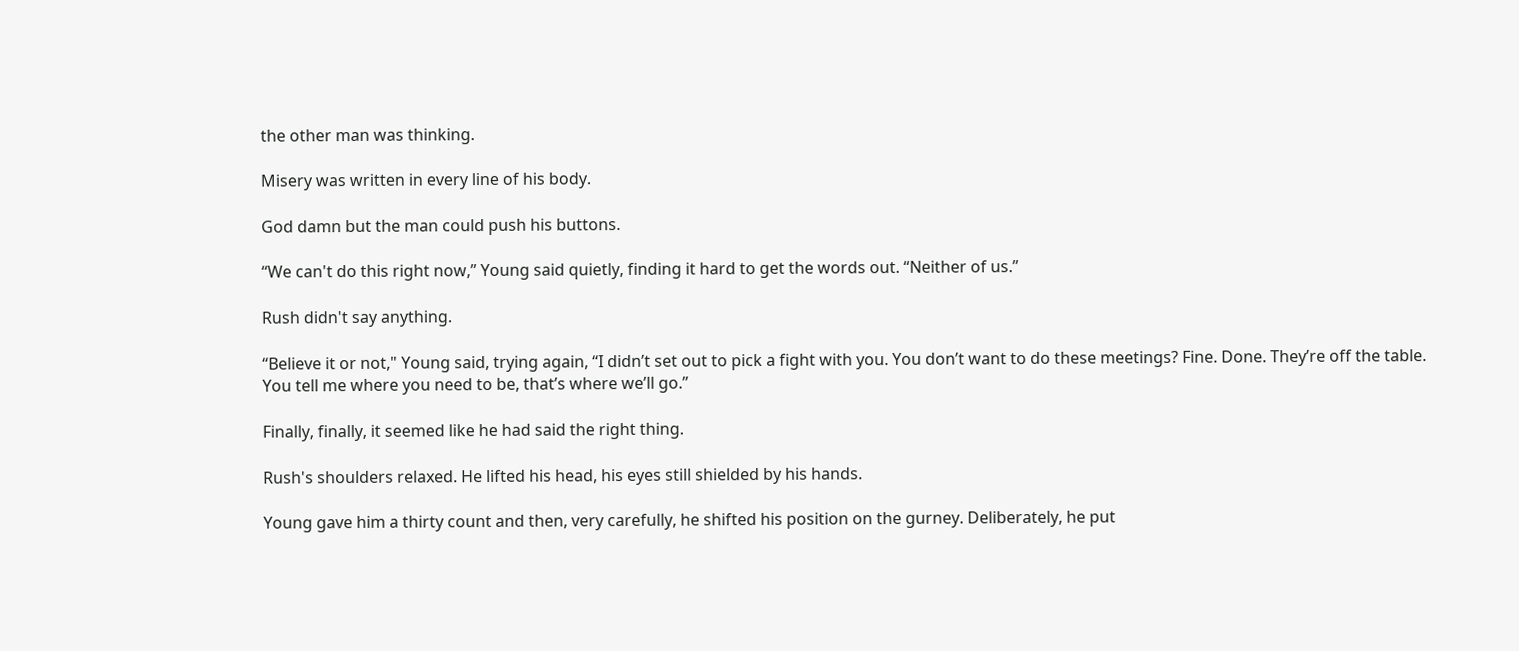the other man was thinking.

Misery was written in every line of his body.

God damn but the man could push his buttons.

“We can't do this right now,” Young said quietly, finding it hard to get the words out. “Neither of us.”

Rush didn't say anything.

“Believe it or not," Young said, trying again, “I didn’t set out to pick a fight with you. You don’t want to do these meetings? Fine. Done. They’re off the table. You tell me where you need to be, that’s where we’ll go.”

Finally, finally, it seemed like he had said the right thing.

Rush's shoulders relaxed. He lifted his head, his eyes still shielded by his hands.

Young gave him a thirty count and then, very carefully, he shifted his position on the gurney. Deliberately, he put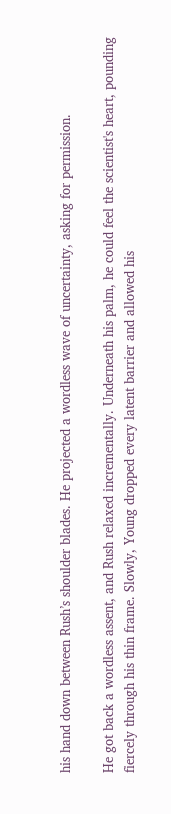his hand down between Rush’s shoulder blades. He projected a wordless wave of uncertainty, asking for permission.

He got back a wordless assent, and Rush relaxed incrementally. Underneath his palm, he could feel the scientist's heart, pounding fiercely through his thin frame. Slowly, Young dropped every latent barrier and allowed his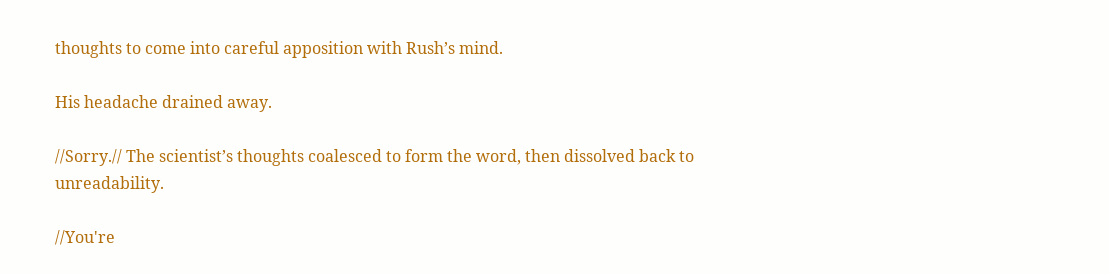thoughts to come into careful apposition with Rush’s mind.

His headache drained away.

//Sorry.// The scientist’s thoughts coalesced to form the word, then dissolved back to unreadability.

//You're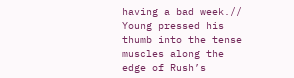having a bad week.// Young pressed his thumb into the tense muscles along the edge of Rush’s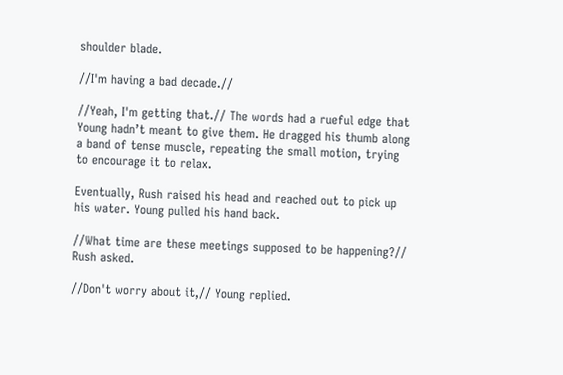shoulder blade.

//I'm having a bad decade.//

//Yeah, I'm getting that.// The words had a rueful edge that Young hadn’t meant to give them. He dragged his thumb along a band of tense muscle, repeating the small motion, trying to encourage it to relax.

Eventually, Rush raised his head and reached out to pick up his water. Young pulled his hand back.

//What time are these meetings supposed to be happening?// Rush asked.

//Don't worry about it,// Young replied.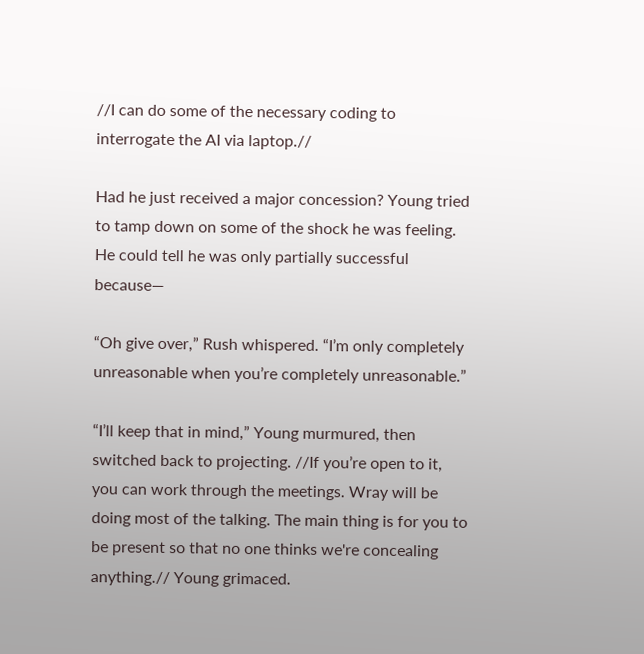//I can do some of the necessary coding to interrogate the AI via laptop.//

Had he just received a major concession? Young tried to tamp down on some of the shock he was feeling. He could tell he was only partially successful because—

“Oh give over,” Rush whispered. “I’m only completely unreasonable when you’re completely unreasonable.”

“I’ll keep that in mind,” Young murmured, then switched back to projecting. //If you’re open to it, you can work through the meetings. Wray will be doing most of the talking. The main thing is for you to be present so that no one thinks we're concealing anything.// Young grimaced.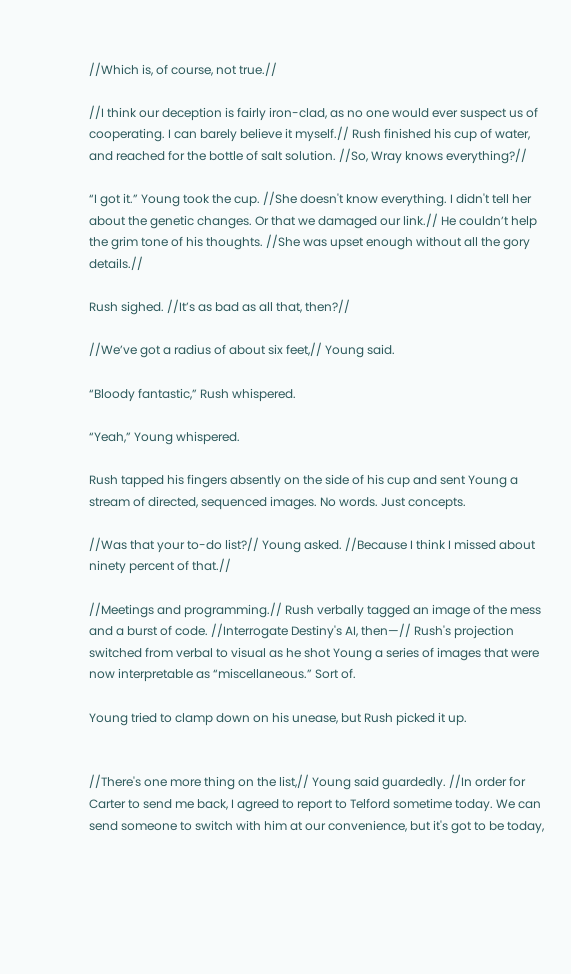//Which is, of course, not true.//

//I think our deception is fairly iron-clad, as no one would ever suspect us of cooperating. I can barely believe it myself.// Rush finished his cup of water, and reached for the bottle of salt solution. //So, Wray knows everything?//

“I got it.” Young took the cup. //She doesn't know everything. I didn't tell her about the genetic changes. Or that we damaged our link.// He couldn’t help the grim tone of his thoughts. //She was upset enough without all the gory details.//

Rush sighed. //It’s as bad as all that, then?//

//We’ve got a radius of about six feet,// Young said.

“Bloody fantastic,” Rush whispered.

“Yeah,” Young whispered.

Rush tapped his fingers absently on the side of his cup and sent Young a stream of directed, sequenced images. No words. Just concepts.

//Was that your to-do list?// Young asked. //Because I think I missed about ninety percent of that.//

//Meetings and programming.// Rush verbally tagged an image of the mess and a burst of code. //Interrogate Destiny's AI, then—// Rush's projection switched from verbal to visual as he shot Young a series of images that were now interpretable as “miscellaneous.” Sort of.

Young tried to clamp down on his unease, but Rush picked it up.


//There's one more thing on the list,// Young said guardedly. //In order for Carter to send me back, I agreed to report to Telford sometime today. We can send someone to switch with him at our convenience, but it's got to be today,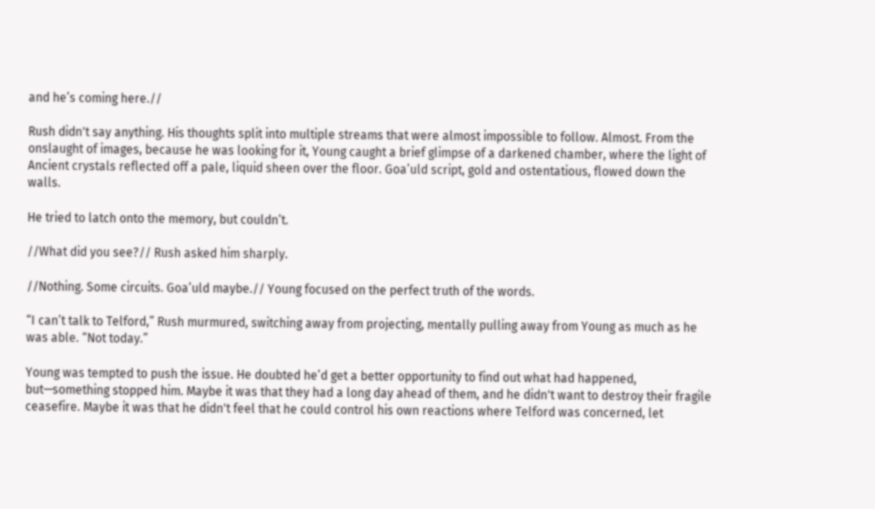and he’s coming here.//

Rush didn't say anything. His thoughts split into multiple streams that were almost impossible to follow. Almost. From the onslaught of images, because he was looking for it, Young caught a brief glimpse of a darkened chamber, where the light of Ancient crystals reflected off a pale, liquid sheen over the floor. Goa’uld script, gold and ostentatious, flowed down the walls.

He tried to latch onto the memory, but couldn’t.

//What did you see?// Rush asked him sharply.

//Nothing. Some circuits. Goa’uld maybe.// Young focused on the perfect truth of the words.

“I can’t talk to Telford,” Rush murmured, switching away from projecting, mentally pulling away from Young as much as he was able. “Not today.”

Young was tempted to push the issue. He doubted he’d get a better opportunity to find out what had happened, but—something stopped him. Maybe it was that they had a long day ahead of them, and he didn't want to destroy their fragile ceasefire. Maybe it was that he didn't feel that he could control his own reactions where Telford was concerned, let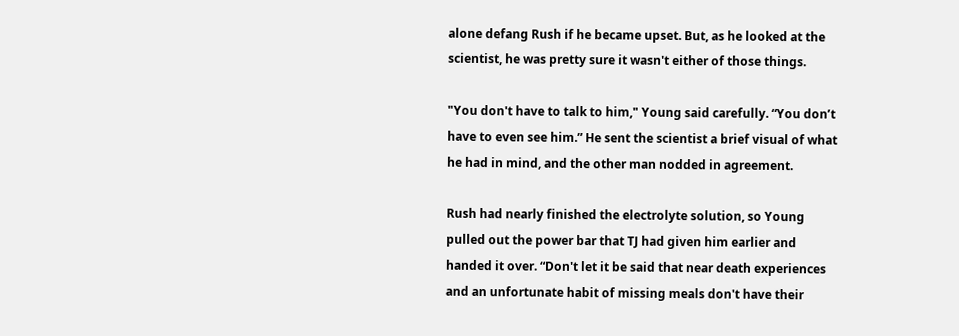alone defang Rush if he became upset. But, as he looked at the scientist, he was pretty sure it wasn't either of those things.

"You don't have to talk to him," Young said carefully. “You don’t have to even see him.” He sent the scientist a brief visual of what he had in mind, and the other man nodded in agreement.

Rush had nearly finished the electrolyte solution, so Young pulled out the power bar that TJ had given him earlier and handed it over. “Don't let it be said that near death experiences and an unfortunate habit of missing meals don't have their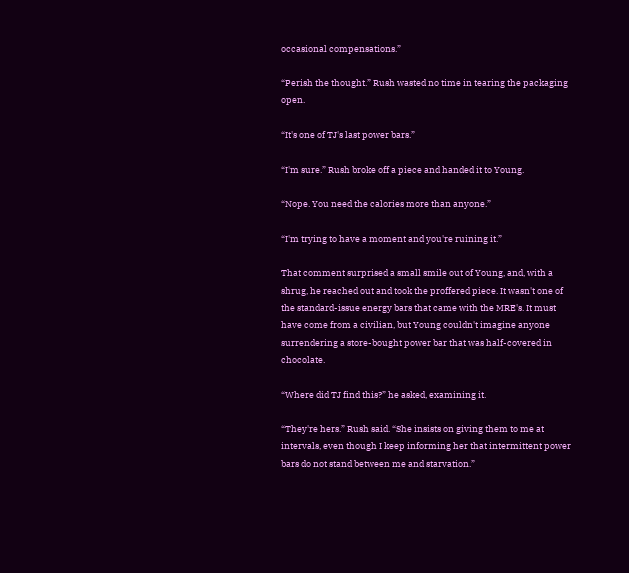occasional compensations.”

“Perish the thought.” Rush wasted no time in tearing the packaging open.

“It's one of TJ's last power bars.”

“I'm sure.” Rush broke off a piece and handed it to Young.

“Nope. You need the calories more than anyone.”

“I'm trying to have a moment and you're ruining it.”

That comment surprised a small smile out of Young, and, with a shrug, he reached out and took the proffered piece. It wasn't one of the standard-issue energy bars that came with the MRE's. It must have come from a civilian, but Young couldn't imagine anyone surrendering a store-bought power bar that was half-covered in chocolate.

“Where did TJ find this?” he asked, examining it.

“They're hers.” Rush said. “She insists on giving them to me at intervals, even though I keep informing her that intermittent power bars do not stand between me and starvation.”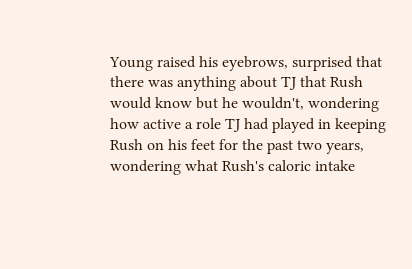Young raised his eyebrows, surprised that there was anything about TJ that Rush would know but he wouldn't, wondering how active a role TJ had played in keeping Rush on his feet for the past two years, wondering what Rush's caloric intake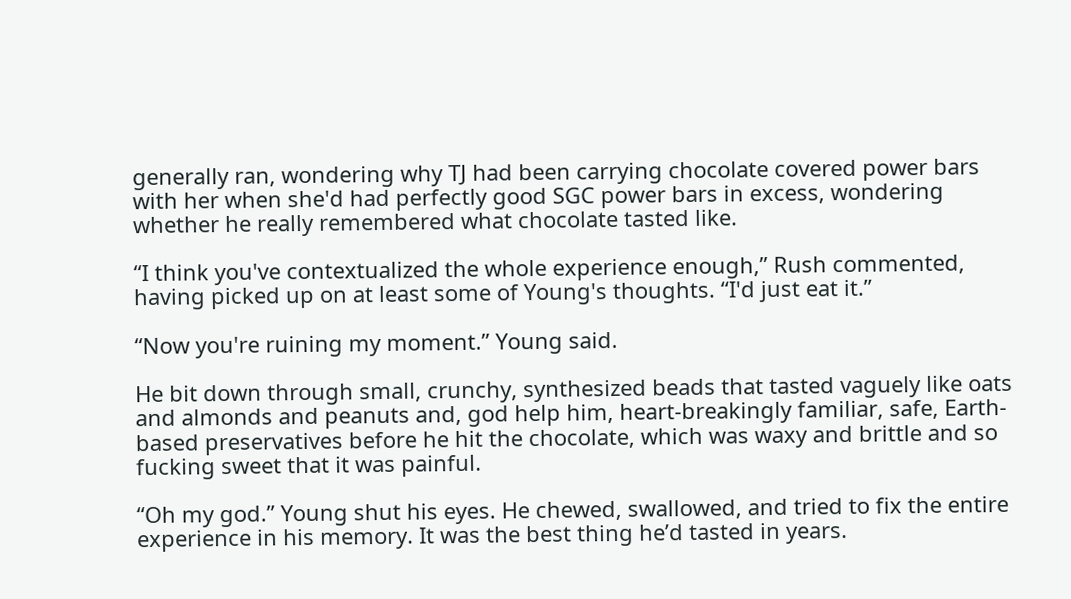generally ran, wondering why TJ had been carrying chocolate covered power bars with her when she'd had perfectly good SGC power bars in excess, wondering whether he really remembered what chocolate tasted like.

“I think you've contextualized the whole experience enough,” Rush commented, having picked up on at least some of Young's thoughts. “I'd just eat it.”

“Now you're ruining my moment.” Young said.

He bit down through small, crunchy, synthesized beads that tasted vaguely like oats and almonds and peanuts and, god help him, heart-breakingly familiar, safe, Earth-based preservatives before he hit the chocolate, which was waxy and brittle and so fucking sweet that it was painful.

“Oh my god.” Young shut his eyes. He chewed, swallowed, and tried to fix the entire experience in his memory. It was the best thing he’d tasted in years.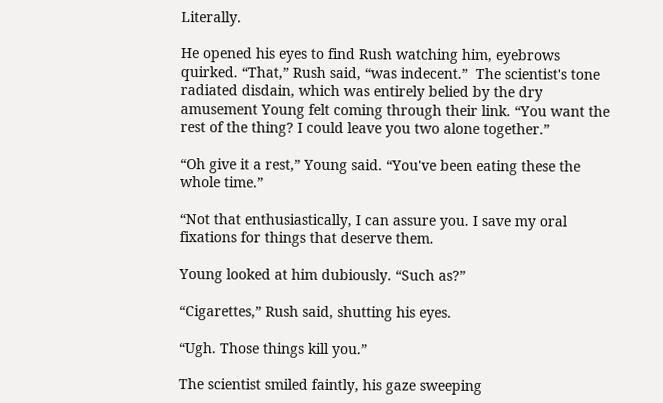Literally.

He opened his eyes to find Rush watching him, eyebrows quirked. “That,” Rush said, “was indecent.”  The scientist's tone radiated disdain, which was entirely belied by the dry amusement Young felt coming through their link. “You want the rest of the thing? I could leave you two alone together.”

“Oh give it a rest,” Young said. “You've been eating these the whole time.”

“Not that enthusiastically, I can assure you. I save my oral fixations for things that deserve them.

Young looked at him dubiously. “Such as?”

“Cigarettes,” Rush said, shutting his eyes.

“Ugh. Those things kill you.”

The scientist smiled faintly, his gaze sweeping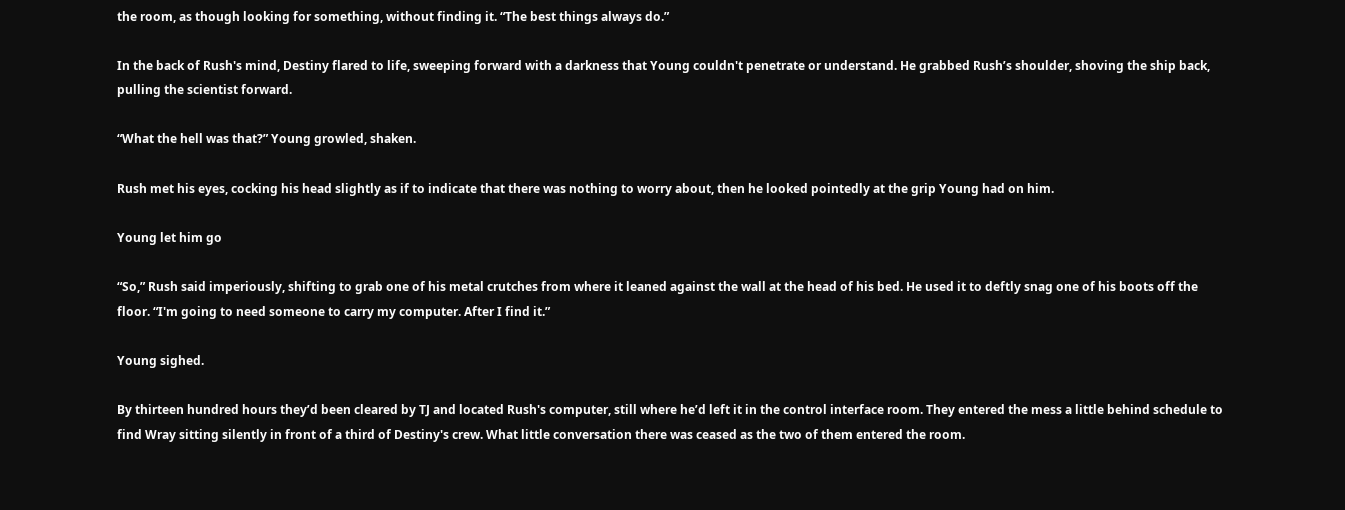the room, as though looking for something, without finding it. “The best things always do.”

In the back of Rush's mind, Destiny flared to life, sweeping forward with a darkness that Young couldn't penetrate or understand. He grabbed Rush’s shoulder, shoving the ship back, pulling the scientist forward.

“What the hell was that?” Young growled, shaken.

Rush met his eyes, cocking his head slightly as if to indicate that there was nothing to worry about, then he looked pointedly at the grip Young had on him.

Young let him go

“So,” Rush said imperiously, shifting to grab one of his metal crutches from where it leaned against the wall at the head of his bed. He used it to deftly snag one of his boots off the floor. “I'm going to need someone to carry my computer. After I find it.”

Young sighed.

By thirteen hundred hours they’d been cleared by TJ and located Rush's computer, still where he’d left it in the control interface room. They entered the mess a little behind schedule to find Wray sitting silently in front of a third of Destiny's crew. What little conversation there was ceased as the two of them entered the room.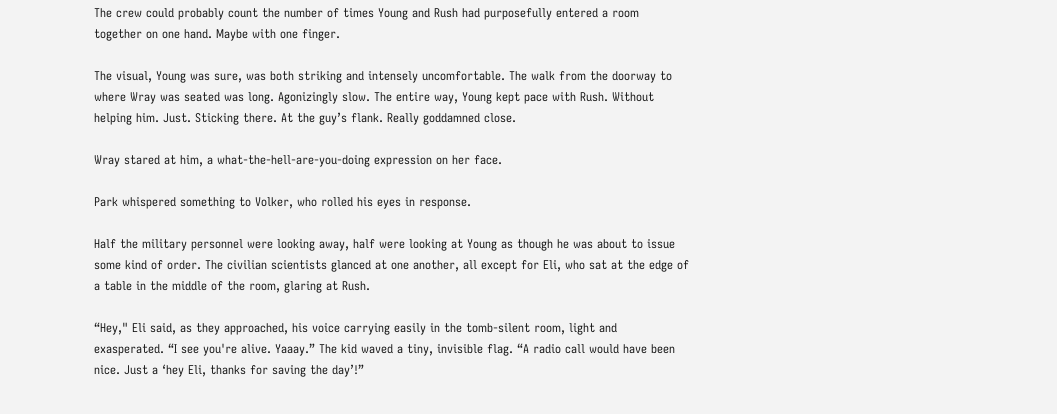The crew could probably count the number of times Young and Rush had purposefully entered a room together on one hand. Maybe with one finger.

The visual, Young was sure, was both striking and intensely uncomfortable. The walk from the doorway to where Wray was seated was long. Agonizingly slow. The entire way, Young kept pace with Rush. Without helping him. Just. Sticking there. At the guy’s flank. Really goddamned close.

Wray stared at him, a what-the-hell-are-you-doing expression on her face.

Park whispered something to Volker, who rolled his eyes in response.

Half the military personnel were looking away, half were looking at Young as though he was about to issue some kind of order. The civilian scientists glanced at one another, all except for Eli, who sat at the edge of a table in the middle of the room, glaring at Rush.

“Hey," Eli said, as they approached, his voice carrying easily in the tomb-silent room, light and exasperated. “I see you're alive. Yaaay.” The kid waved a tiny, invisible flag. “A radio call would have been nice. Just a ‘hey Eli, thanks for saving the day’!”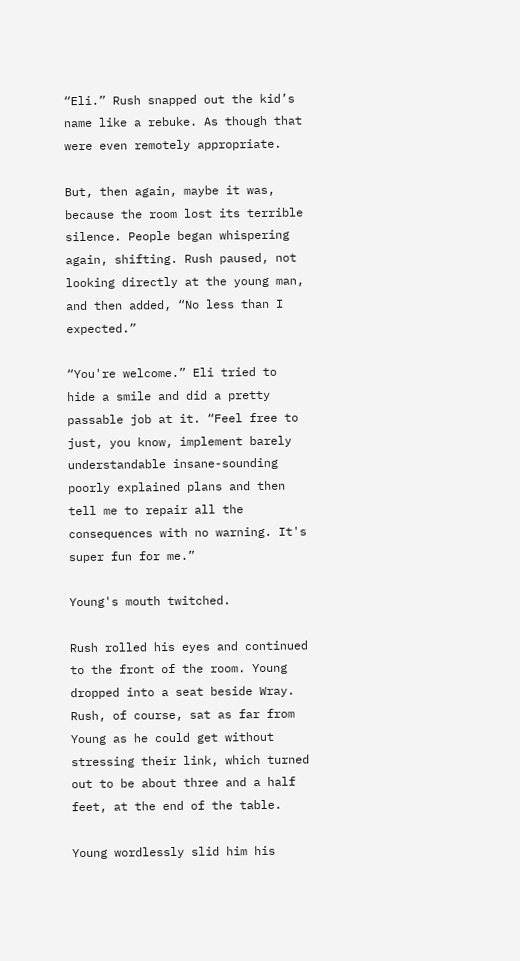“Eli.” Rush snapped out the kid’s name like a rebuke. As though that were even remotely appropriate.

But, then again, maybe it was, because the room lost its terrible silence. People began whispering again, shifting. Rush paused, not looking directly at the young man, and then added, “No less than I expected.”

“You're welcome.” Eli tried to hide a smile and did a pretty passable job at it. “Feel free to just, you know, implement barely understandable insane-sounding poorly explained plans and then tell me to repair all the consequences with no warning. It's super fun for me.”

Young's mouth twitched.

Rush rolled his eyes and continued to the front of the room. Young dropped into a seat beside Wray. Rush, of course, sat as far from Young as he could get without stressing their link, which turned out to be about three and a half feet, at the end of the table.

Young wordlessly slid him his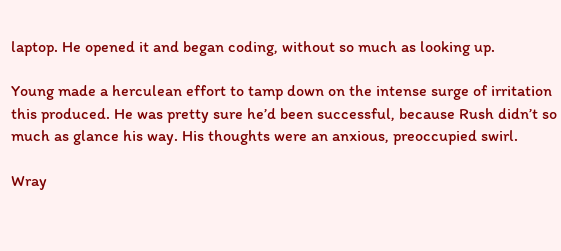laptop. He opened it and began coding, without so much as looking up.

Young made a herculean effort to tamp down on the intense surge of irritation this produced. He was pretty sure he’d been successful, because Rush didn’t so much as glance his way. His thoughts were an anxious, preoccupied swirl.

Wray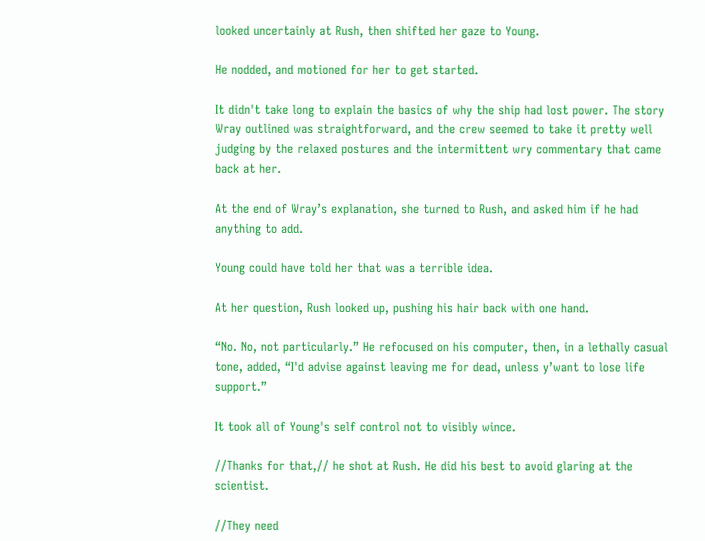looked uncertainly at Rush, then shifted her gaze to Young.

He nodded, and motioned for her to get started.

It didn't take long to explain the basics of why the ship had lost power. The story Wray outlined was straightforward, and the crew seemed to take it pretty well judging by the relaxed postures and the intermittent wry commentary that came back at her.

At the end of Wray’s explanation, she turned to Rush, and asked him if he had anything to add.

Young could have told her that was a terrible idea.

At her question, Rush looked up, pushing his hair back with one hand.

“No. No, not particularly.” He refocused on his computer, then, in a lethally casual tone, added, “I'd advise against leaving me for dead, unless y’want to lose life support.”

It took all of Young's self control not to visibly wince.

//Thanks for that,// he shot at Rush. He did his best to avoid glaring at the scientist.

//They need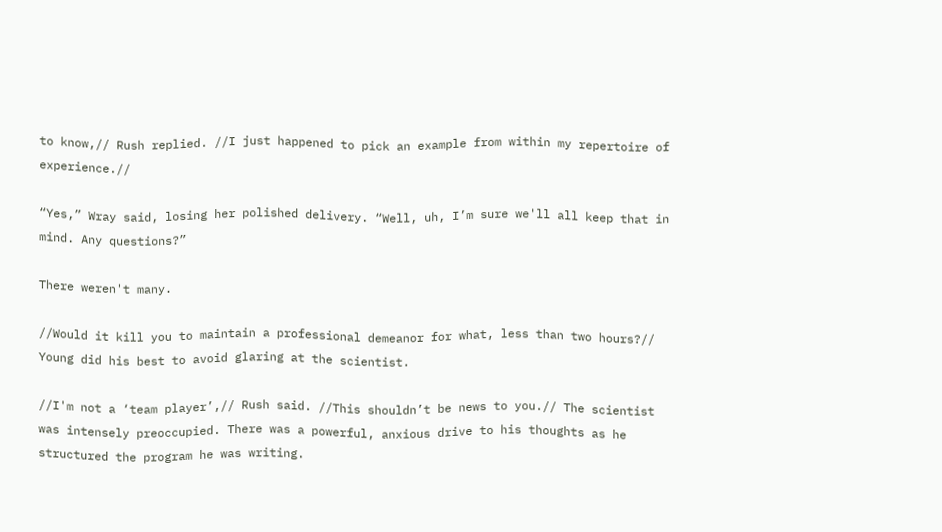to know,// Rush replied. //I just happened to pick an example from within my repertoire of experience.//

“Yes,” Wray said, losing her polished delivery. “Well, uh, I’m sure we'll all keep that in mind. Any questions?”

There weren't many.

//Would it kill you to maintain a professional demeanor for what, less than two hours?// Young did his best to avoid glaring at the scientist.

//I'm not a ‘team player’,// Rush said. //This shouldn’t be news to you.// The scientist was intensely preoccupied. There was a powerful, anxious drive to his thoughts as he structured the program he was writing.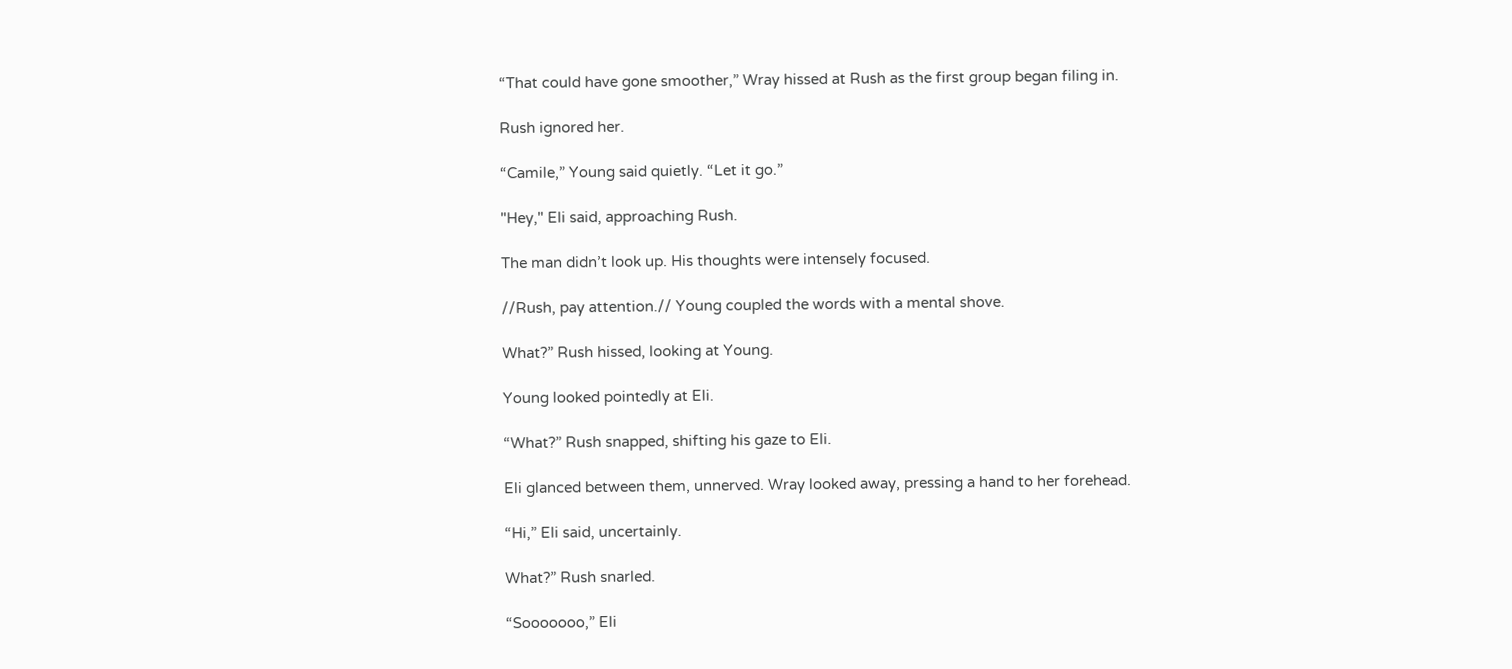“That could have gone smoother,” Wray hissed at Rush as the first group began filing in.

Rush ignored her.

“Camile,” Young said quietly. “Let it go.”

"Hey," Eli said, approaching Rush.

The man didn’t look up. His thoughts were intensely focused.

//Rush, pay attention.// Young coupled the words with a mental shove.

What?” Rush hissed, looking at Young.

Young looked pointedly at Eli.

“What?” Rush snapped, shifting his gaze to Eli.

Eli glanced between them, unnerved. Wray looked away, pressing a hand to her forehead.

“Hi,” Eli said, uncertainly.

What?” Rush snarled.

“Sooooooo,” Eli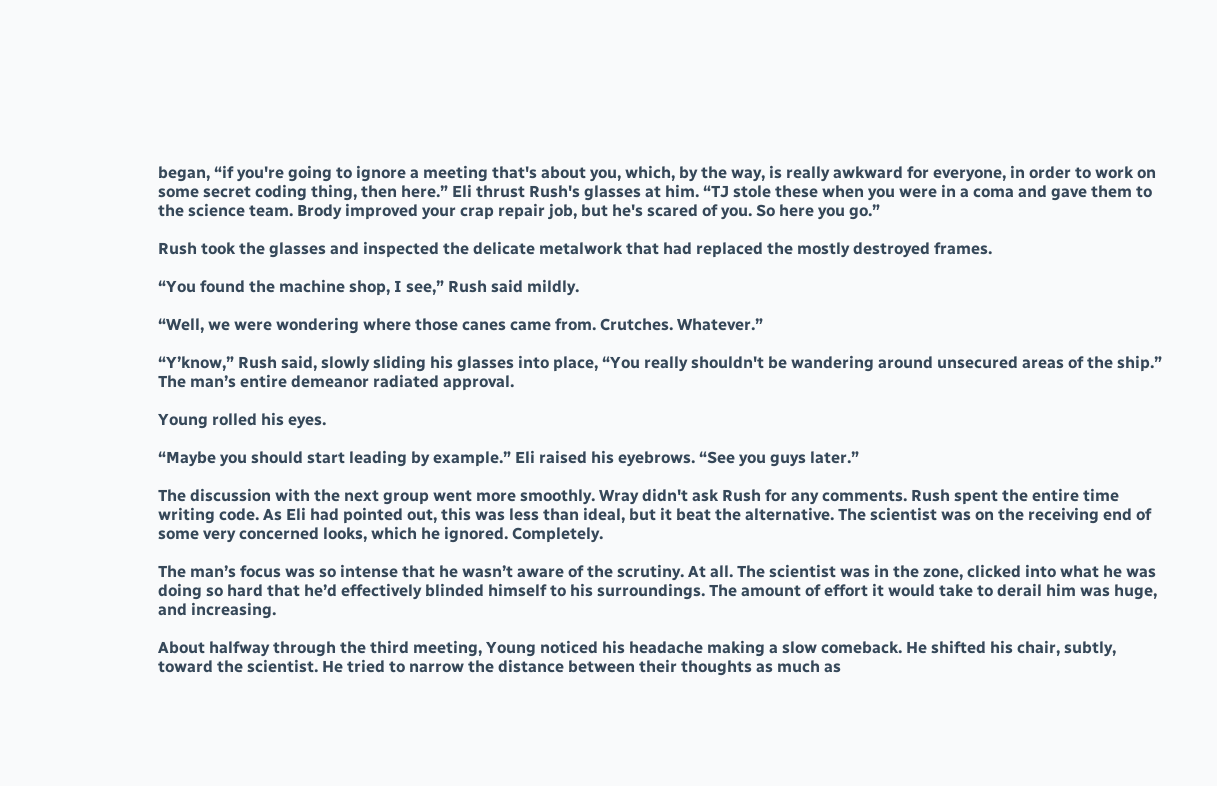began, “if you're going to ignore a meeting that's about you, which, by the way, is really awkward for everyone, in order to work on some secret coding thing, then here.” Eli thrust Rush's glasses at him. “TJ stole these when you were in a coma and gave them to the science team. Brody improved your crap repair job, but he's scared of you. So here you go.”

Rush took the glasses and inspected the delicate metalwork that had replaced the mostly destroyed frames.

“You found the machine shop, I see,” Rush said mildly.

“Well, we were wondering where those canes came from. Crutches. Whatever.”

“Y’know,” Rush said, slowly sliding his glasses into place, “You really shouldn't be wandering around unsecured areas of the ship.” The man’s entire demeanor radiated approval.

Young rolled his eyes.

“Maybe you should start leading by example.” Eli raised his eyebrows. “See you guys later.”

The discussion with the next group went more smoothly. Wray didn't ask Rush for any comments. Rush spent the entire time writing code. As Eli had pointed out, this was less than ideal, but it beat the alternative. The scientist was on the receiving end of some very concerned looks, which he ignored. Completely.

The man’s focus was so intense that he wasn’t aware of the scrutiny. At all. The scientist was in the zone, clicked into what he was doing so hard that he’d effectively blinded himself to his surroundings. The amount of effort it would take to derail him was huge, and increasing.

About halfway through the third meeting, Young noticed his headache making a slow comeback. He shifted his chair, subtly, toward the scientist. He tried to narrow the distance between their thoughts as much as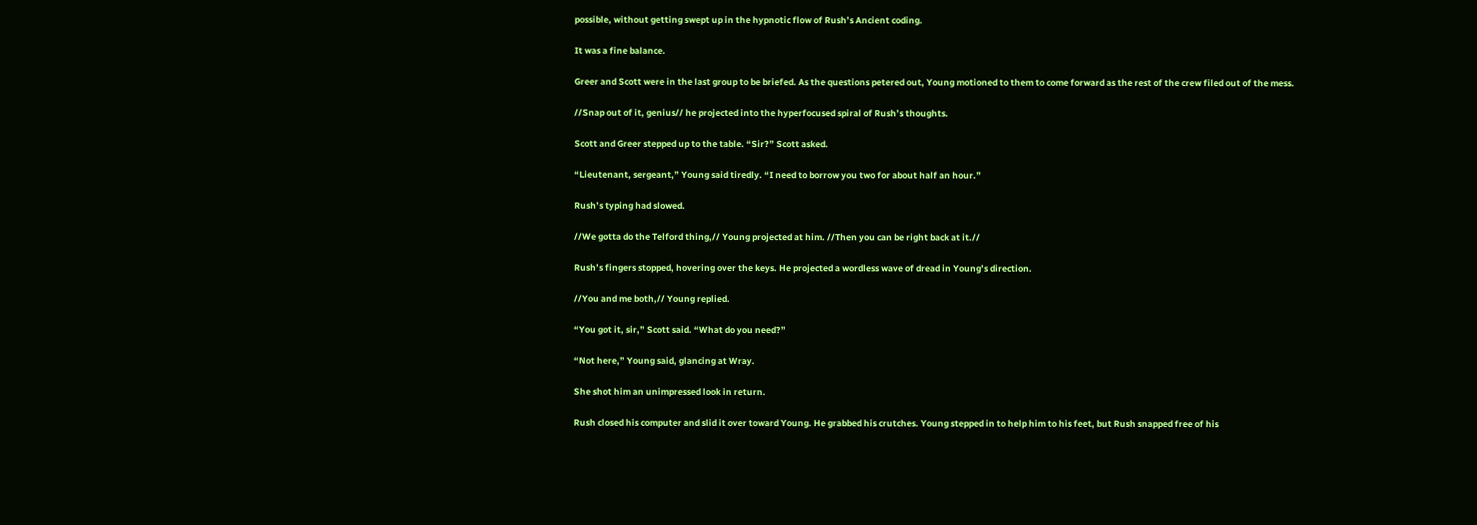possible, without getting swept up in the hypnotic flow of Rush’s Ancient coding.

It was a fine balance.

Greer and Scott were in the last group to be briefed. As the questions petered out, Young motioned to them to come forward as the rest of the crew filed out of the mess.

//Snap out of it, genius// he projected into the hyperfocused spiral of Rush’s thoughts.

Scott and Greer stepped up to the table. “Sir?” Scott asked.

“Lieutenant, sergeant,” Young said tiredly. “I need to borrow you two for about half an hour.”

Rush’s typing had slowed.

//We gotta do the Telford thing,// Young projected at him. //Then you can be right back at it.//

Rush’s fingers stopped, hovering over the keys. He projected a wordless wave of dread in Young’s direction.

//You and me both,// Young replied.

“You got it, sir,” Scott said. “What do you need?”

“Not here,” Young said, glancing at Wray.

She shot him an unimpressed look in return.

Rush closed his computer and slid it over toward Young. He grabbed his crutches. Young stepped in to help him to his feet, but Rush snapped free of his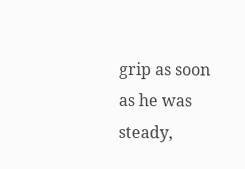grip as soon as he was steady,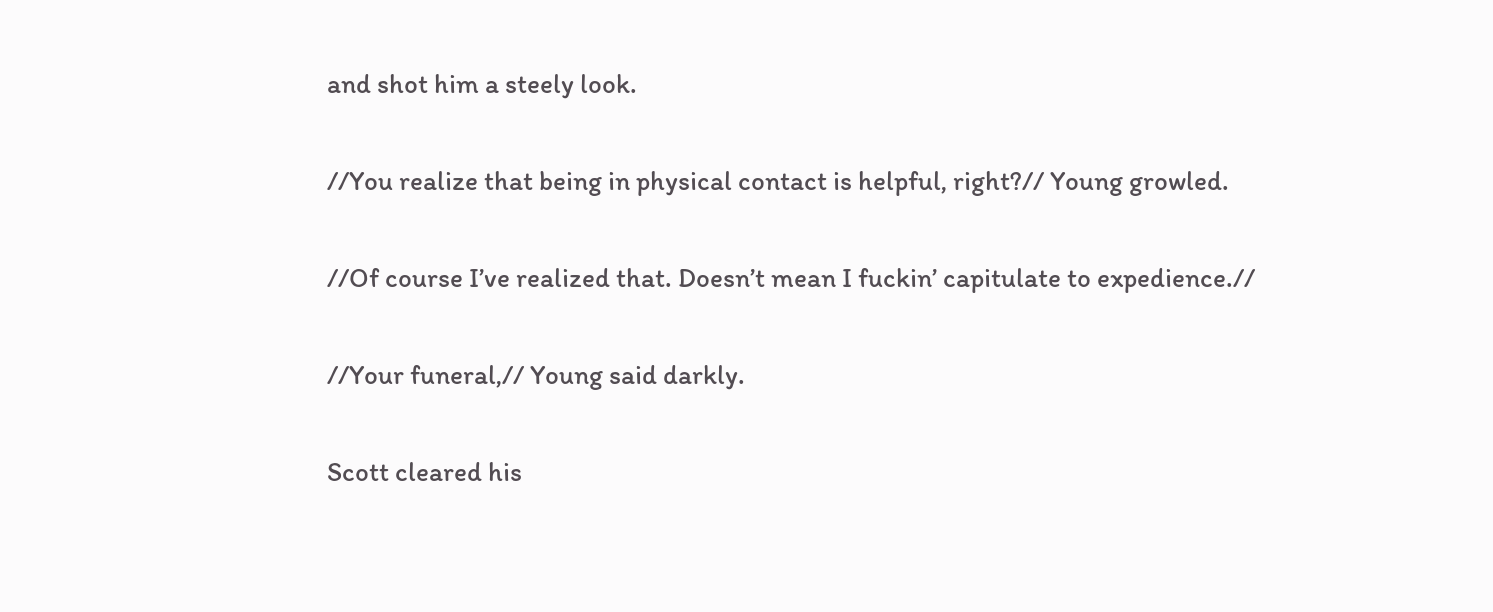and shot him a steely look.

//You realize that being in physical contact is helpful, right?// Young growled.

//Of course I’ve realized that. Doesn’t mean I fuckin’ capitulate to expedience.//

//Your funeral,// Young said darkly.

Scott cleared his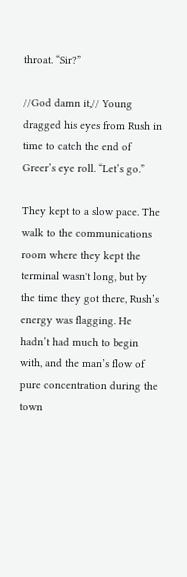throat. “Sir?”

//God damn it,// Young dragged his eyes from Rush in time to catch the end of Greer’s eye roll. “Let’s go.”

They kept to a slow pace. The walk to the communications room where they kept the terminal wasn't long, but by the time they got there, Rush’s energy was flagging. He hadn’t had much to begin with, and the man’s flow of pure concentration during the town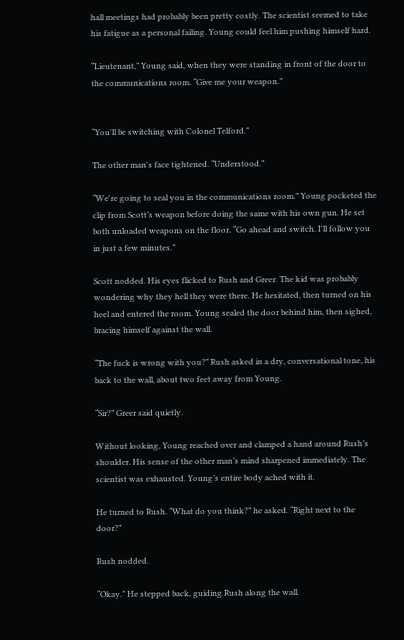hall meetings had probably been pretty costly. The scientist seemed to take his fatigue as a personal failing. Young could feel him pushing himself hard.

“Lieutenant,” Young said, when they were standing in front of the door to the communications room. “Give me your weapon.”


“You'll be switching with Colonel Telford.”

The other man's face tightened. “Understood.”

“We're going to seal you in the communications room.” Young pocketed the clip from Scott’s weapon before doing the same with his own gun. He set both unloaded weapons on the floor. “Go ahead and switch. I'll follow you in just a few minutes.”

Scott nodded. His eyes flicked to Rush and Greer. The kid was probably wondering why they hell they were there. He hesitated, then turned on his heel and entered the room. Young sealed the door behind him, then sighed, bracing himself against the wall.

“The fuck is wrong with you?” Rush asked in a dry, conversational tone, his back to the wall, about two feet away from Young.

“Sir?” Greer said quietly.

Without looking, Young reached over and clamped a hand around Rush’s shoulder. His sense of the other man’s mind sharpened immediately. The scientist was exhausted. Young’s entire body ached with it.

He turned to Rush. “What do you think?” he asked. “Right next to the door?”

Rush nodded.

“Okay.” He stepped back, guiding Rush along the wall.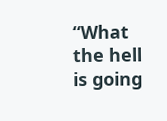“What the hell is going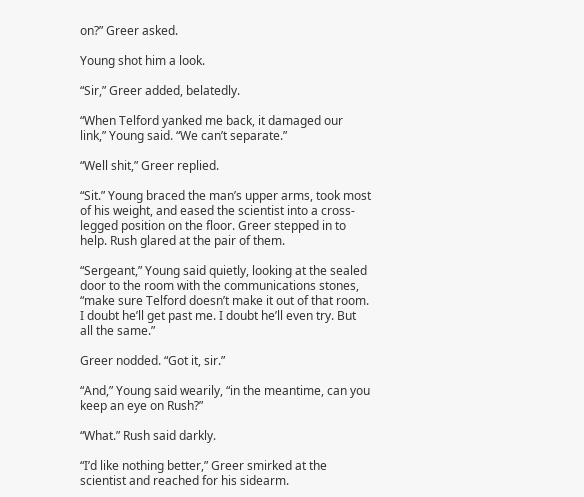on?” Greer asked.

Young shot him a look.

“Sir,” Greer added, belatedly.

“When Telford yanked me back, it damaged our link,” Young said. “We can’t separate.”

“Well shit,” Greer replied.

“Sit.” Young braced the man’s upper arms, took most of his weight, and eased the scientist into a cross-legged position on the floor. Greer stepped in to help. Rush glared at the pair of them.

“Sergeant,” Young said quietly, looking at the sealed door to the room with the communications stones, “make sure Telford doesn’t make it out of that room. I doubt he’ll get past me. I doubt he’ll even try. But all the same.”

Greer nodded. “Got it, sir.”

“And,” Young said wearily, “in the meantime, can you keep an eye on Rush?”

“What.” Rush said darkly.

“I’d like nothing better,” Greer smirked at the scientist and reached for his sidearm.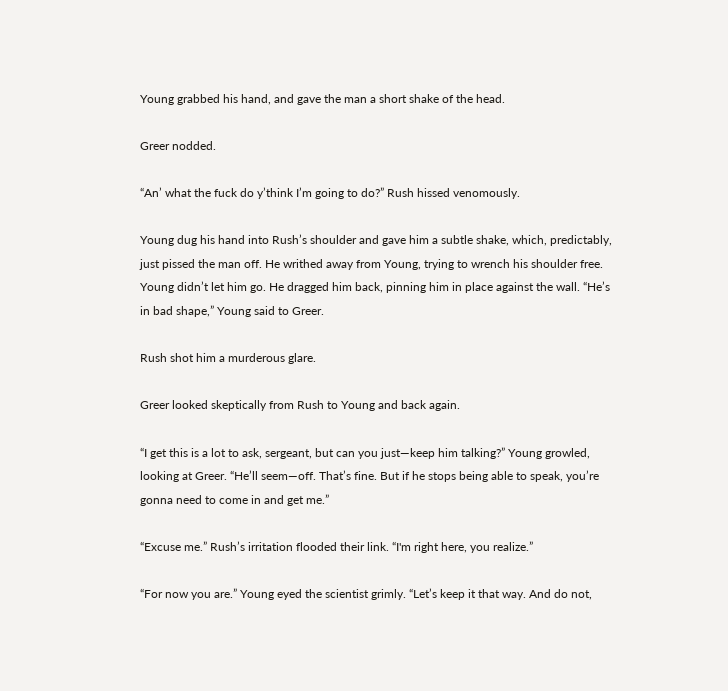Young grabbed his hand, and gave the man a short shake of the head.

Greer nodded.

“An’ what the fuck do y’think I’m going to do?” Rush hissed venomously.

Young dug his hand into Rush’s shoulder and gave him a subtle shake, which, predictably, just pissed the man off. He writhed away from Young, trying to wrench his shoulder free. Young didn’t let him go. He dragged him back, pinning him in place against the wall. “He’s in bad shape,” Young said to Greer.

Rush shot him a murderous glare.

Greer looked skeptically from Rush to Young and back again.

“I get this is a lot to ask, sergeant, but can you just—keep him talking?” Young growled, looking at Greer. “He’ll seem—off. That’s fine. But if he stops being able to speak, you’re gonna need to come in and get me.”

“Excuse me.” Rush’s irritation flooded their link. “I'm right here, you realize.”

“For now you are.” Young eyed the scientist grimly. “Let’s keep it that way. And do not,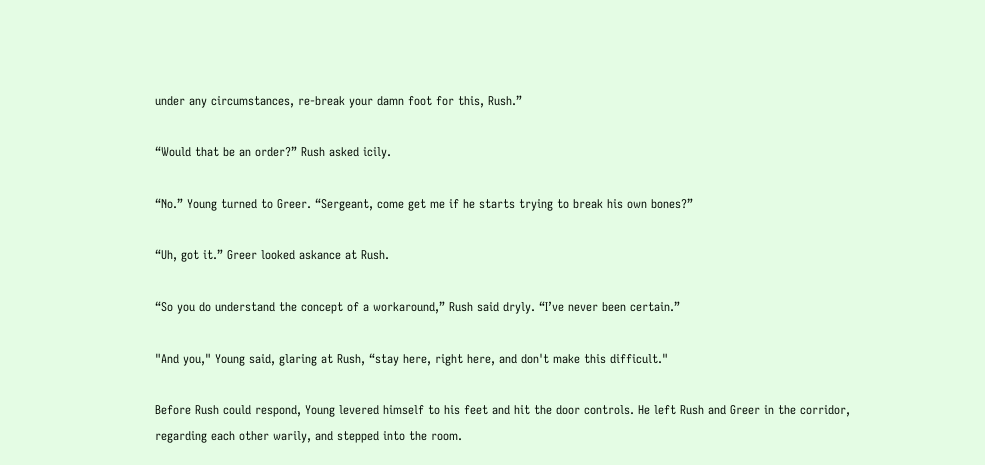under any circumstances, re-break your damn foot for this, Rush.”

“Would that be an order?” Rush asked icily.

“No.” Young turned to Greer. “Sergeant, come get me if he starts trying to break his own bones?”

“Uh, got it.” Greer looked askance at Rush.

“So you do understand the concept of a workaround,” Rush said dryly. “I’ve never been certain.”

"And you," Young said, glaring at Rush, “stay here, right here, and don't make this difficult."

Before Rush could respond, Young levered himself to his feet and hit the door controls. He left Rush and Greer in the corridor, regarding each other warily, and stepped into the room.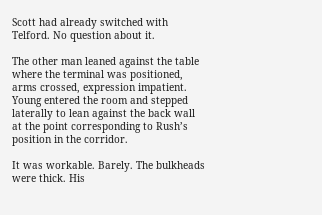Scott had already switched with Telford. No question about it.

The other man leaned against the table where the terminal was positioned, arms crossed, expression impatient. Young entered the room and stepped laterally to lean against the back wall at the point corresponding to Rush’s position in the corridor.

It was workable. Barely. The bulkheads were thick. His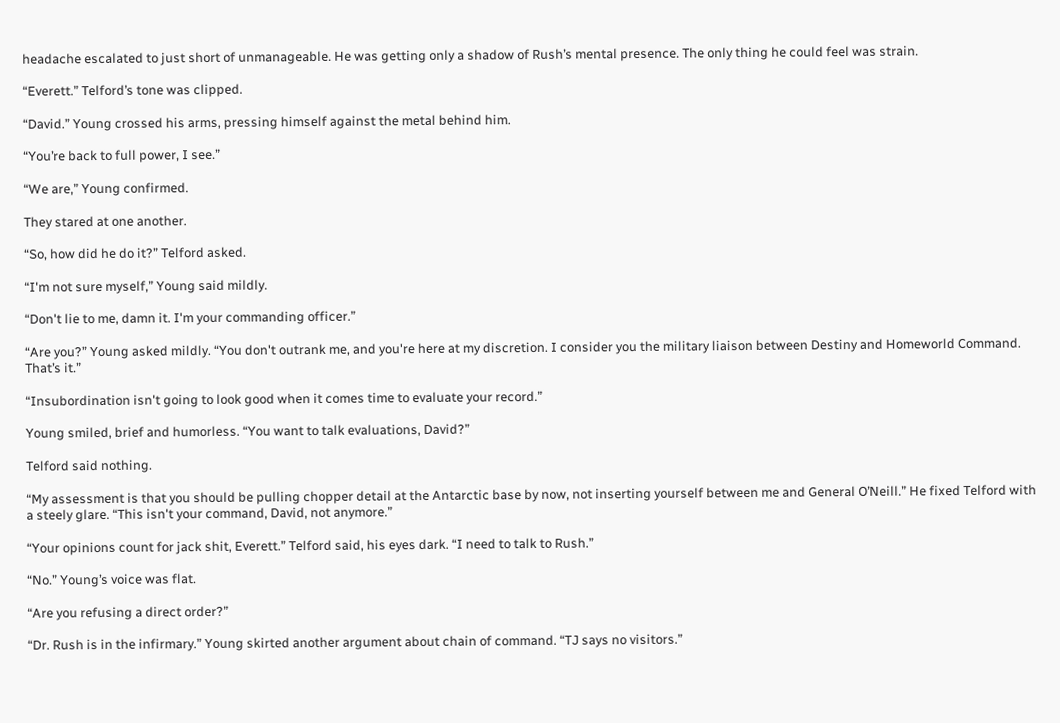headache escalated to just short of unmanageable. He was getting only a shadow of Rush’s mental presence. The only thing he could feel was strain.

“Everett.” Telford’s tone was clipped.

“David.” Young crossed his arms, pressing himself against the metal behind him.

“You’re back to full power, I see.”

“We are,” Young confirmed.

They stared at one another.

“So, how did he do it?” Telford asked.

“I'm not sure myself,” Young said mildly.

“Don't lie to me, damn it. I'm your commanding officer.”

“Are you?” Young asked mildly. “You don't outrank me, and you're here at my discretion. I consider you the military liaison between Destiny and Homeworld Command. That’s it.”

“Insubordination isn't going to look good when it comes time to evaluate your record.”

Young smiled, brief and humorless. “You want to talk evaluations, David?”

Telford said nothing.

“My assessment is that you should be pulling chopper detail at the Antarctic base by now, not inserting yourself between me and General O’Neill.” He fixed Telford with a steely glare. “This isn't your command, David, not anymore.”

“Your opinions count for jack shit, Everett.” Telford said, his eyes dark. “I need to talk to Rush.”

“No.” Young’s voice was flat.

“Are you refusing a direct order?”

“Dr. Rush is in the infirmary.” Young skirted another argument about chain of command. “TJ says no visitors.”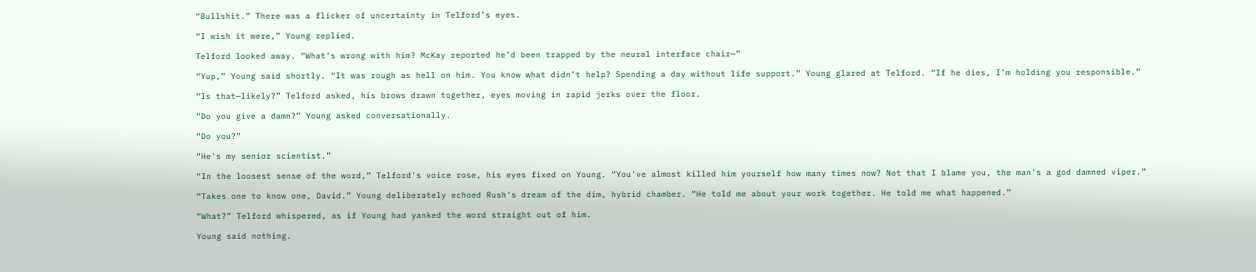“Bullshit.” There was a flicker of uncertainty in Telford’s eyes.

“I wish it were,” Young replied.

Telford looked away. “What’s wrong with him? McKay reported he’d been trapped by the neural interface chair—”

“Yup,” Young said shortly. “It was rough as hell on him. You know what didn’t help? Spending a day without life support.” Young glared at Telford. “If he dies, I’m holding you responsible.”

“Is that—likely?” Telford asked, his brows drawn together, eyes moving in rapid jerks over the floor.

“Do you give a damn?” Young asked conversationally.

“Do you?”

“He's my senior scientist.”

“In the loosest sense of the word,” Telford's voice rose, his eyes fixed on Young. “You've almost killed him yourself how many times now? Not that I blame you, the man's a god damned viper.”

“Takes one to know one, David.” Young deliberately echoed Rush's dream of the dim, hybrid chamber. “He told me about your work together. He told me what happened.”

“What?” Telford whispered, as if Young had yanked the word straight out of him.

Young said nothing.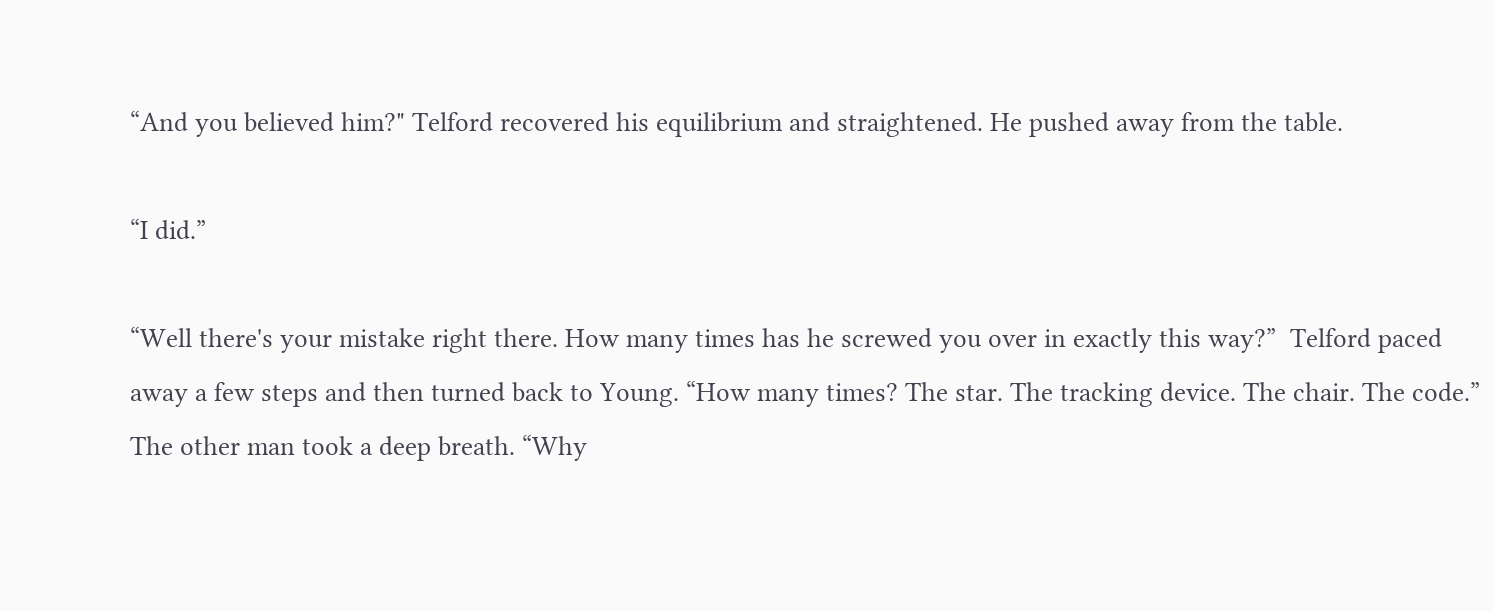“And you believed him?" Telford recovered his equilibrium and straightened. He pushed away from the table.

“I did.”

“Well there's your mistake right there. How many times has he screwed you over in exactly this way?”  Telford paced away a few steps and then turned back to Young. “How many times? The star. The tracking device. The chair. The code.” The other man took a deep breath. “Why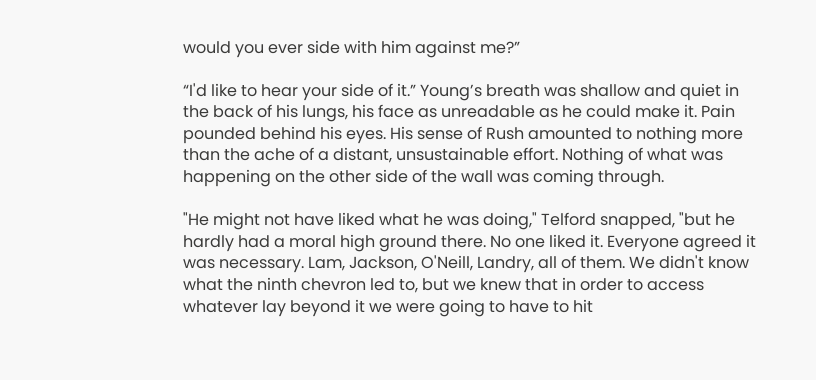would you ever side with him against me?”

“I'd like to hear your side of it.” Young’s breath was shallow and quiet in the back of his lungs, his face as unreadable as he could make it. Pain pounded behind his eyes. His sense of Rush amounted to nothing more than the ache of a distant, unsustainable effort. Nothing of what was happening on the other side of the wall was coming through.

"He might not have liked what he was doing," Telford snapped, "but he hardly had a moral high ground there. No one liked it. Everyone agreed it was necessary. Lam, Jackson, O'Neill, Landry, all of them. We didn't know what the ninth chevron led to, but we knew that in order to access whatever lay beyond it we were going to have to hit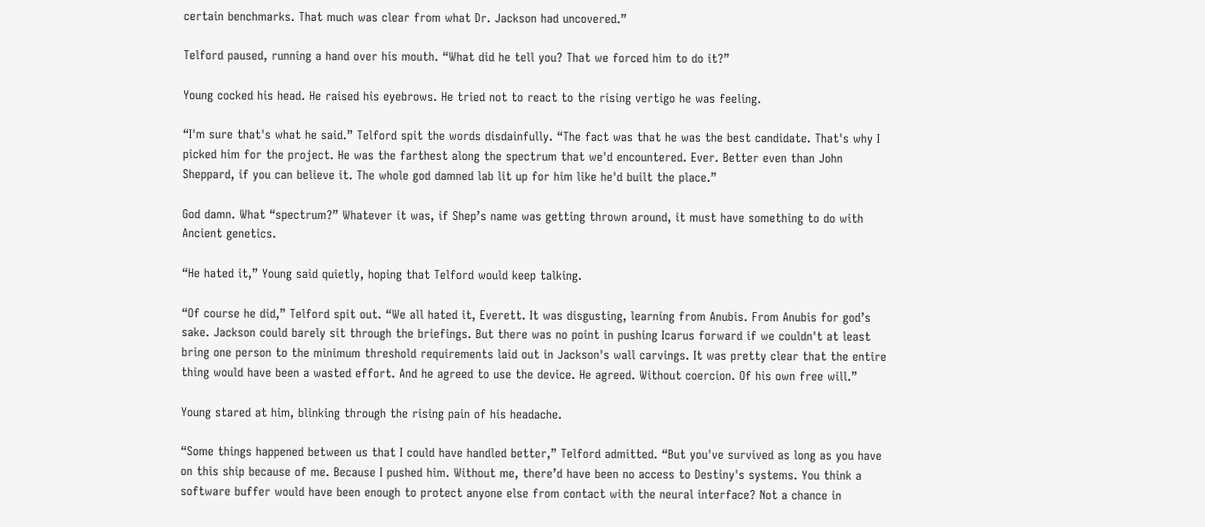certain benchmarks. That much was clear from what Dr. Jackson had uncovered.”

Telford paused, running a hand over his mouth. “What did he tell you? That we forced him to do it?”

Young cocked his head. He raised his eyebrows. He tried not to react to the rising vertigo he was feeling.

“I'm sure that's what he said.” Telford spit the words disdainfully. “The fact was that he was the best candidate. That's why I picked him for the project. He was the farthest along the spectrum that we'd encountered. Ever. Better even than John Sheppard, if you can believe it. The whole god damned lab lit up for him like he'd built the place.”

God damn. What “spectrum?” Whatever it was, if Shep’s name was getting thrown around, it must have something to do with Ancient genetics.

“He hated it,” Young said quietly, hoping that Telford would keep talking.

“Of course he did,” Telford spit out. “We all hated it, Everett. It was disgusting, learning from Anubis. From Anubis for god’s sake. Jackson could barely sit through the briefings. But there was no point in pushing Icarus forward if we couldn't at least bring one person to the minimum threshold requirements laid out in Jackson's wall carvings. It was pretty clear that the entire thing would have been a wasted effort. And he agreed to use the device. He agreed. Without coercion. Of his own free will.”

Young stared at him, blinking through the rising pain of his headache.

“Some things happened between us that I could have handled better,” Telford admitted. “But you've survived as long as you have on this ship because of me. Because I pushed him. Without me, there’d have been no access to Destiny's systems. You think a software buffer would have been enough to protect anyone else from contact with the neural interface? Not a chance in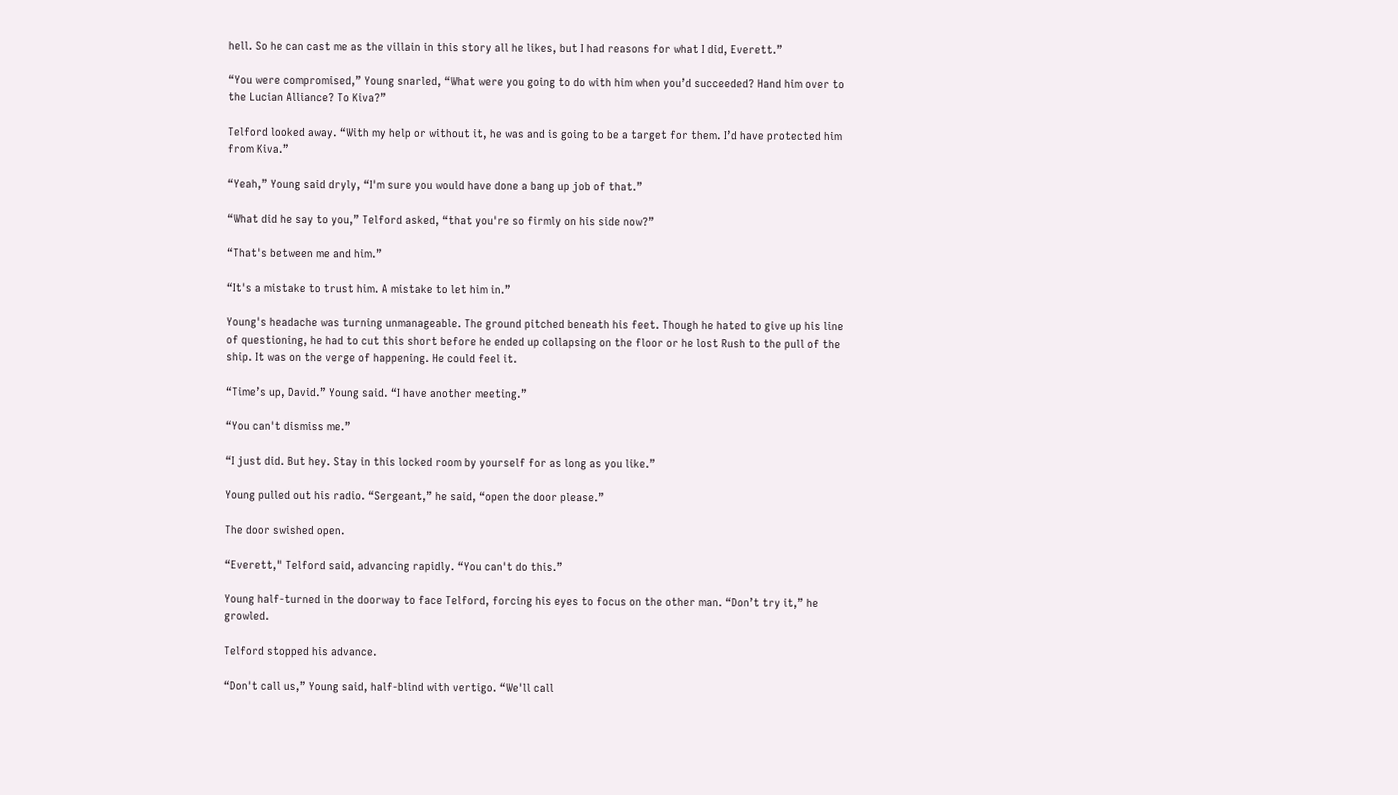hell. So he can cast me as the villain in this story all he likes, but I had reasons for what I did, Everett.”

“You were compromised,” Young snarled, “What were you going to do with him when you’d succeeded? Hand him over to the Lucian Alliance? To Kiva?”

Telford looked away. “With my help or without it, he was and is going to be a target for them. I’d have protected him from Kiva.”

“Yeah,” Young said dryly, “I'm sure you would have done a bang up job of that.”

“What did he say to you,” Telford asked, “that you're so firmly on his side now?”

“That's between me and him.”

“It's a mistake to trust him. A mistake to let him in.”

Young's headache was turning unmanageable. The ground pitched beneath his feet. Though he hated to give up his line of questioning, he had to cut this short before he ended up collapsing on the floor or he lost Rush to the pull of the ship. It was on the verge of happening. He could feel it.

“Time’s up, David.” Young said. “I have another meeting.”

“You can't dismiss me.”

“I just did. But hey. Stay in this locked room by yourself for as long as you like.”

Young pulled out his radio. “Sergeant,” he said, “open the door please.”

The door swished open.

“Everett," Telford said, advancing rapidly. “You can't do this.”

Young half-turned in the doorway to face Telford, forcing his eyes to focus on the other man. “Don’t try it,” he growled.

Telford stopped his advance.

“Don't call us,” Young said, half-blind with vertigo. “We'll call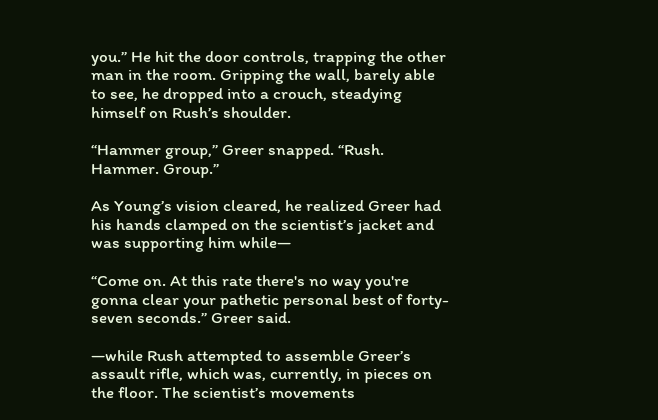you.” He hit the door controls, trapping the other man in the room. Gripping the wall, barely able to see, he dropped into a crouch, steadying himself on Rush’s shoulder.

“Hammer group,” Greer snapped. “Rush. Hammer. Group.”

As Young’s vision cleared, he realized Greer had his hands clamped on the scientist’s jacket and was supporting him while—

“Come on. At this rate there's no way you're gonna clear your pathetic personal best of forty-seven seconds.” Greer said.

—while Rush attempted to assemble Greer’s assault rifle, which was, currently, in pieces on the floor. The scientist’s movements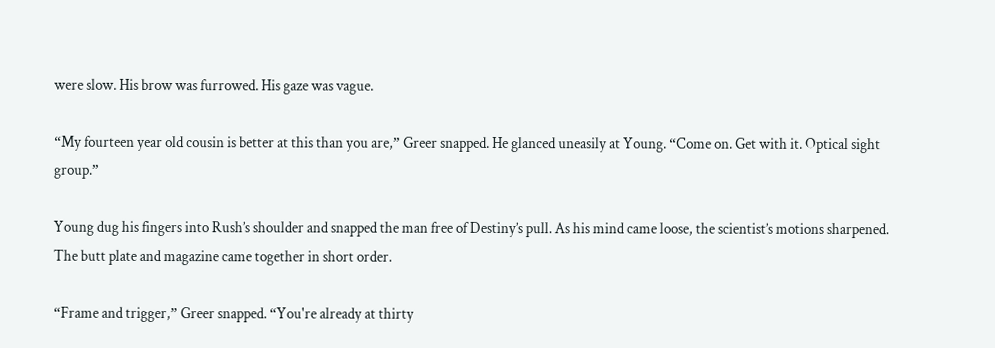were slow. His brow was furrowed. His gaze was vague.

“My fourteen year old cousin is better at this than you are,” Greer snapped. He glanced uneasily at Young. “Come on. Get with it. Optical sight group.”

Young dug his fingers into Rush’s shoulder and snapped the man free of Destiny’s pull. As his mind came loose, the scientist’s motions sharpened. The butt plate and magazine came together in short order.

“Frame and trigger,” Greer snapped. “You're already at thirty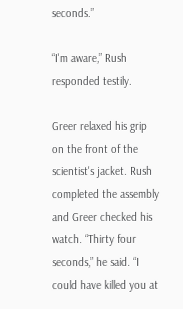seconds.”

“I'm aware,” Rush responded testily.

Greer relaxed his grip on the front of the scientist's jacket. Rush completed the assembly and Greer checked his watch. “Thirty four seconds,” he said. “I could have killed you at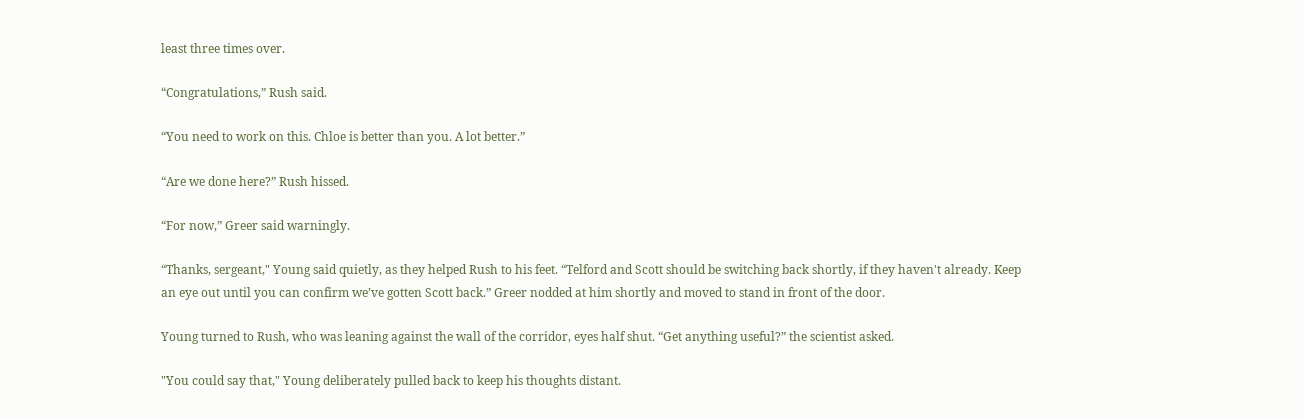least three times over.

“Congratulations,” Rush said.

“You need to work on this. Chloe is better than you. A lot better.”

“Are we done here?” Rush hissed.

“For now,” Greer said warningly.

“Thanks, sergeant," Young said quietly, as they helped Rush to his feet. “Telford and Scott should be switching back shortly, if they haven't already. Keep an eye out until you can confirm we’ve gotten Scott back.” Greer nodded at him shortly and moved to stand in front of the door.

Young turned to Rush, who was leaning against the wall of the corridor, eyes half shut. “Get anything useful?” the scientist asked.

"You could say that," Young deliberately pulled back to keep his thoughts distant.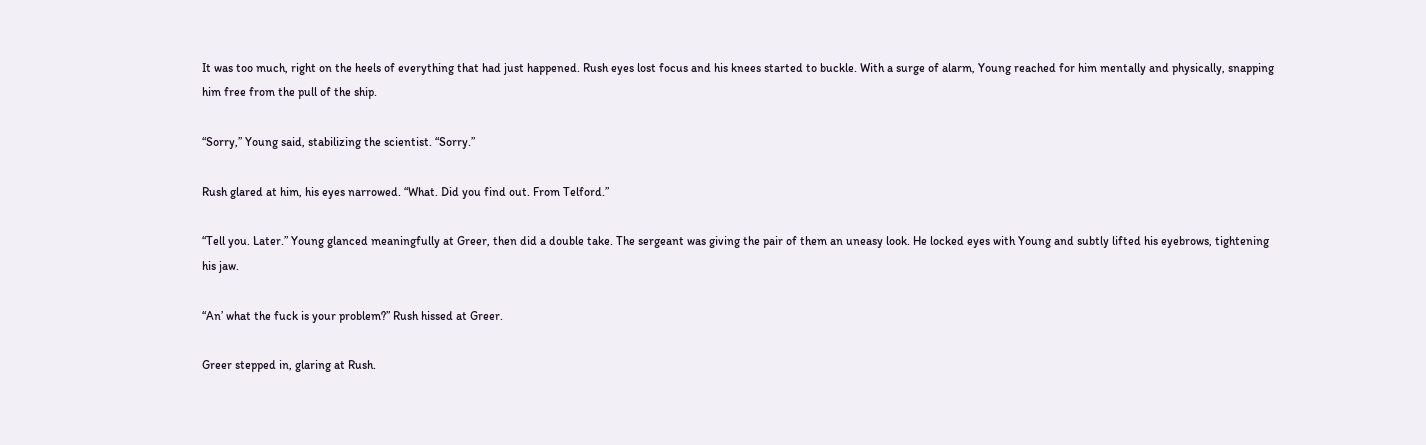It was too much, right on the heels of everything that had just happened. Rush eyes lost focus and his knees started to buckle. With a surge of alarm, Young reached for him mentally and physically, snapping him free from the pull of the ship.

“Sorry,” Young said, stabilizing the scientist. “Sorry.”

Rush glared at him, his eyes narrowed. “What. Did you find out. From Telford.”

“Tell you. Later.” Young glanced meaningfully at Greer, then did a double take. The sergeant was giving the pair of them an uneasy look. He locked eyes with Young and subtly lifted his eyebrows, tightening his jaw.

“An’ what the fuck is your problem?” Rush hissed at Greer.

Greer stepped in, glaring at Rush.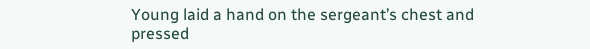Young laid a hand on the sergeant’s chest and pressed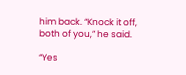him back. “Knock it off, both of you,” he said.

“Yes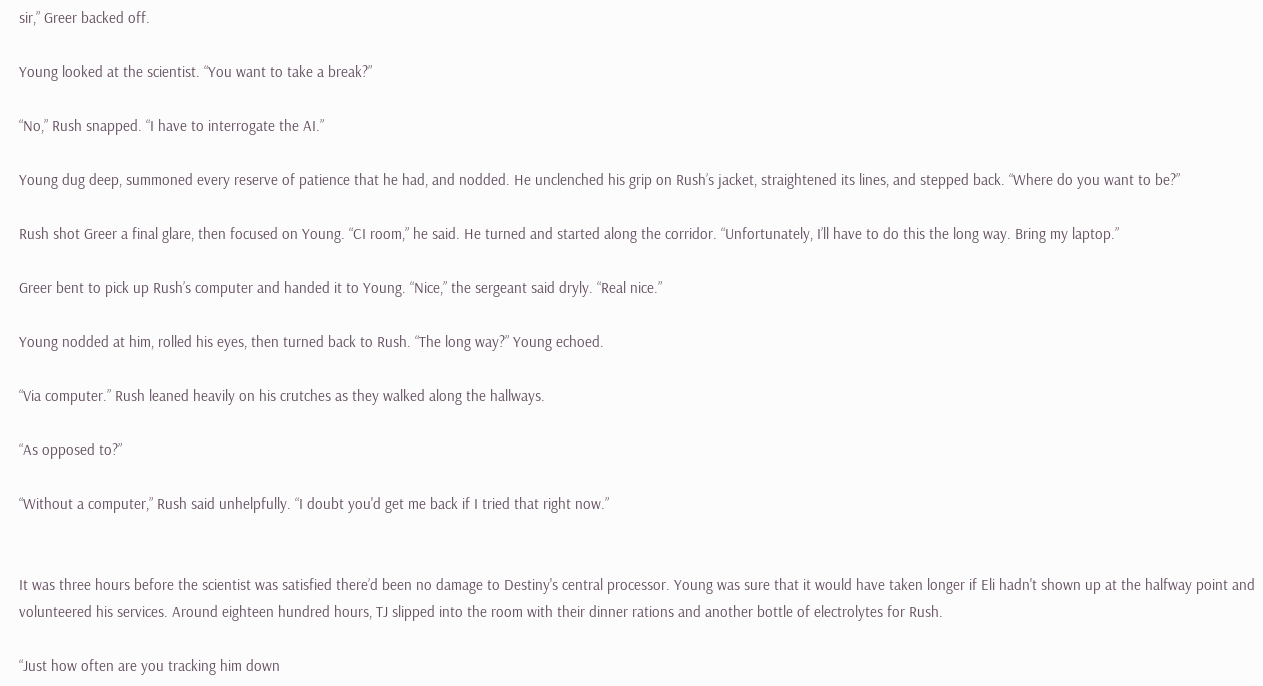sir,” Greer backed off.

Young looked at the scientist. “You want to take a break?”

“No,” Rush snapped. “I have to interrogate the AI.”

Young dug deep, summoned every reserve of patience that he had, and nodded. He unclenched his grip on Rush’s jacket, straightened its lines, and stepped back. “Where do you want to be?”

Rush shot Greer a final glare, then focused on Young. “CI room,” he said. He turned and started along the corridor. “Unfortunately, I’ll have to do this the long way. Bring my laptop.”

Greer bent to pick up Rush’s computer and handed it to Young. “Nice,” the sergeant said dryly. “Real nice.”

Young nodded at him, rolled his eyes, then turned back to Rush. “The long way?” Young echoed.

“Via computer.” Rush leaned heavily on his crutches as they walked along the hallways.

“As opposed to?”

“Without a computer,” Rush said unhelpfully. “I doubt you'd get me back if I tried that right now.”


It was three hours before the scientist was satisfied there’d been no damage to Destiny's central processor. Young was sure that it would have taken longer if Eli hadn't shown up at the halfway point and volunteered his services. Around eighteen hundred hours, TJ slipped into the room with their dinner rations and another bottle of electrolytes for Rush.

“Just how often are you tracking him down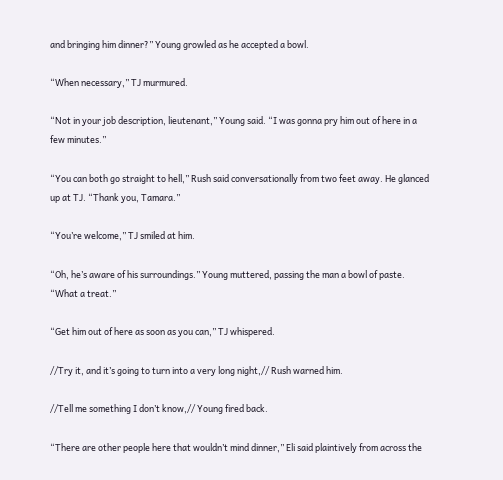and bringing him dinner?” Young growled as he accepted a bowl.

“When necessary,” TJ murmured.

“Not in your job description, lieutenant,” Young said. “I was gonna pry him out of here in a few minutes.”

“You can both go straight to hell,” Rush said conversationally from two feet away. He glanced up at TJ. “Thank you, Tamara.”

“You’re welcome,” TJ smiled at him.

“Oh, he’s aware of his surroundings.” Young muttered, passing the man a bowl of paste. “What a treat.”

“Get him out of here as soon as you can,” TJ whispered.

//Try it, and it’s going to turn into a very long night,// Rush warned him.

//Tell me something I don’t know,// Young fired back.

“There are other people here that wouldn’t mind dinner,” Eli said plaintively from across the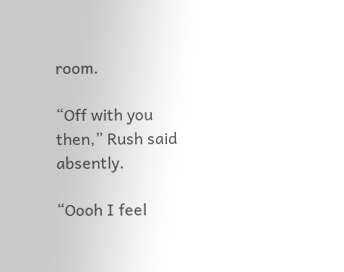room.

“Off with you then,” Rush said absently.

“Oooh I feel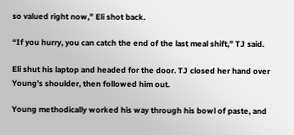so valued right now,” Eli shot back.

“If you hurry, you can catch the end of the last meal shift,” TJ said.

Eli shut his laptop and headed for the door. TJ closed her hand over Young’s shoulder, then followed him out.

Young methodically worked his way through his bowl of paste, and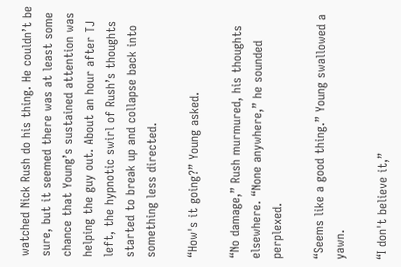watched Nick Rush do his thing. He couldn’t be sure, but it seemed there was at least some chance that Young’s sustained attention was helping the guy out. About an hour after TJ left, the hypnotic swirl of Rush’s thoughts started to break up and collapse back into something less directed.

“How's it going?” Young asked.

“No damage,” Rush murmured, his thoughts elsewhere. “None anywhere,” he sounded perplexed.

“Seems like a good thing.” Young swallowed a yawn.

“I don't believe it,”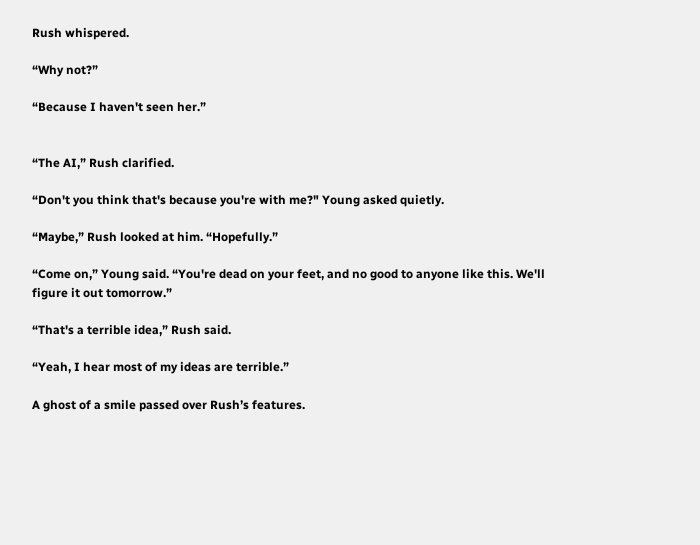Rush whispered.

“Why not?”

“Because I haven't seen her.”


“The AI,” Rush clarified.

“Don't you think that's because you're with me?" Young asked quietly.

“Maybe,” Rush looked at him. “Hopefully.”

“Come on,” Young said. “You're dead on your feet, and no good to anyone like this. We'll figure it out tomorrow.”

“That's a terrible idea,” Rush said.

“Yeah, I hear most of my ideas are terrible.”

A ghost of a smile passed over Rush’s features.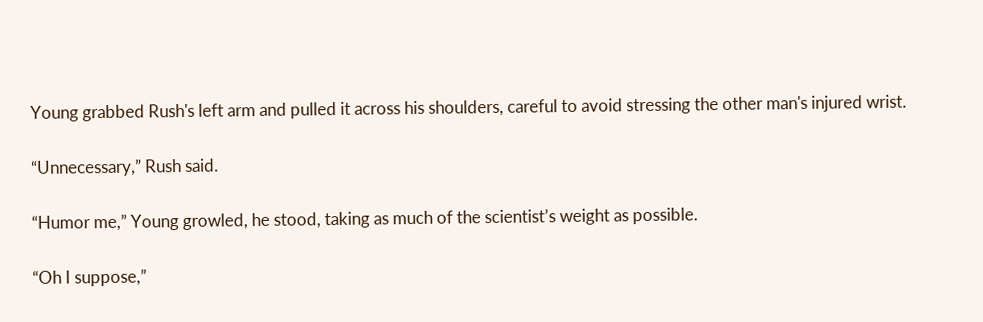Young grabbed Rush's left arm and pulled it across his shoulders, careful to avoid stressing the other man's injured wrist.

“Unnecessary,” Rush said.

“Humor me,” Young growled, he stood, taking as much of the scientist’s weight as possible.

“Oh I suppose,”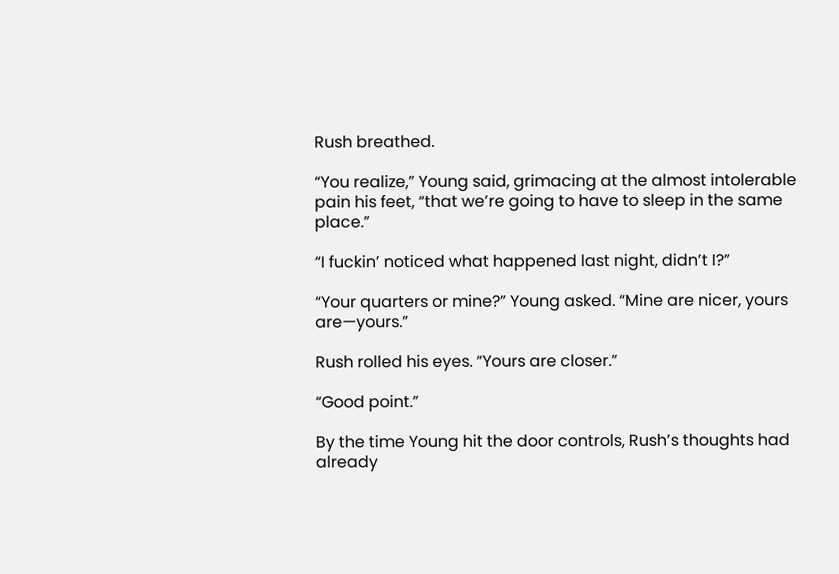Rush breathed.

“You realize,” Young said, grimacing at the almost intolerable pain his feet, “that we’re going to have to sleep in the same place.”

“I fuckin’ noticed what happened last night, didn’t I?”

“Your quarters or mine?” Young asked. “Mine are nicer, yours are—yours.”

Rush rolled his eyes. “Yours are closer.”

“Good point.”

By the time Young hit the door controls, Rush’s thoughts had already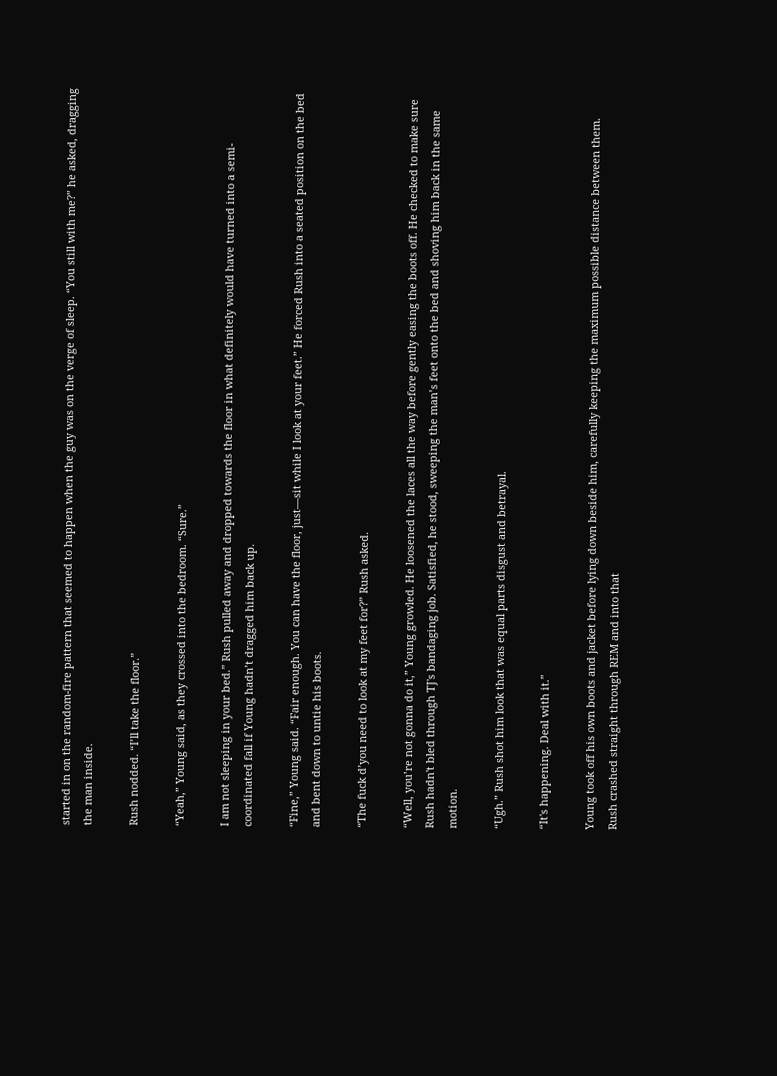started in on the random-fire pattern that seemed to happen when the guy was on the verge of sleep. “You still with me?” he asked, dragging the man inside.

Rush nodded. “I’ll take the floor.”

“Yeah,” Young said, as they crossed into the bedroom. “Sure.”

I am not sleeping in your bed.” Rush pulled away and dropped towards the floor in what definitely would have turned into a semi-coordinated fall if Young hadn’t dragged him back up.

“Fine,” Young said. “Fair enough. You can have the floor, just—sit while I look at your feet.” He forced Rush into a seated position on the bed and bent down to untie his boots.

“The fuck d’you need to look at my feet for?” Rush asked.

“Well, you’re not gonna do it,” Young growled. He loosened the laces all the way before gently easing the boots off. He checked to make sure Rush hadn't bled through TJ's bandaging job. Satisfied, he stood, sweeping the man’s feet onto the bed and shoving him back in the same motion.

“Ugh.” Rush shot him look that was equal parts disgust and betrayal.

“It's happening. Deal with it.”

Young took off his own boots and jacket before lying down beside him, carefully keeping the maximum possible distance between them. Rush crashed straight through REM and into that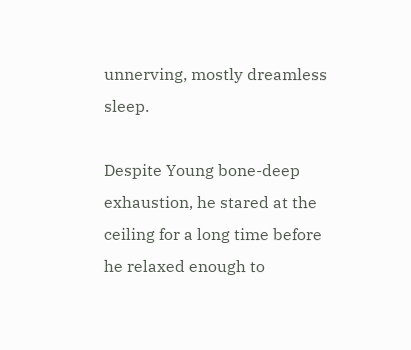unnerving, mostly dreamless sleep.

Despite Young bone-deep exhaustion, he stared at the ceiling for a long time before he relaxed enough to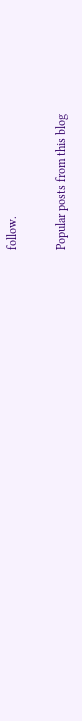follow.

Popular posts from this blog